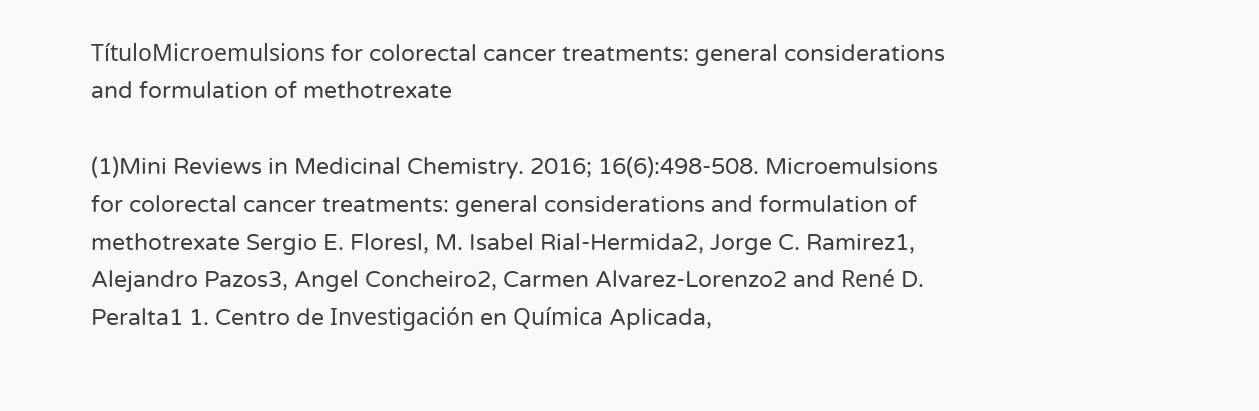TítuloMicroemulsions for colorectal cancer treatments: general considerations and formulation of methotrexate

(1)Mini Reviews in Medicinal Chemistry. 2016; 16(6):498-508. Microemulsions for colorectal cancer treatments: general considerations and formulation of methotrexate Sergio E. Floresl, M. Isabel Rial-Hermida2, Jorge C. Ramirez1, Alejandro Pazos3, Angel Concheiro2, Carmen Alvarez-Lorenzo2 and René D. Peralta1 1. Centro de Investigación en Química Aplicada,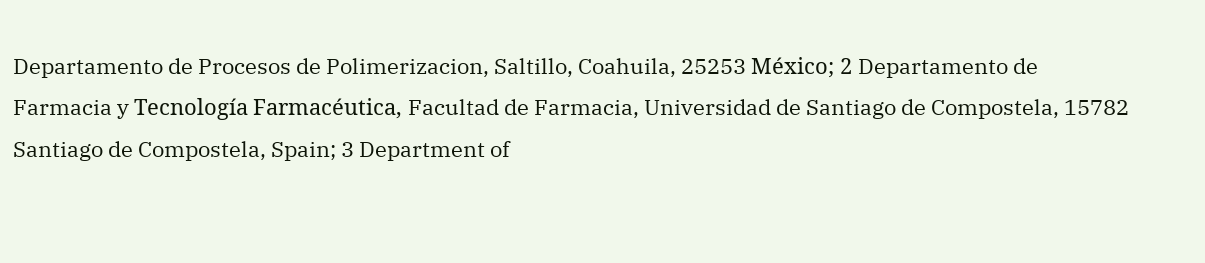Departamento de Procesos de Polimerizacion, Saltillo, Coahuila, 25253 México; 2 Departamento de Farmacia y Tecnología Farmacéutica, Facultad de Farmacia, Universidad de Santiago de Compostela, 15782 Santiago de Compostela, Spain; 3 Department of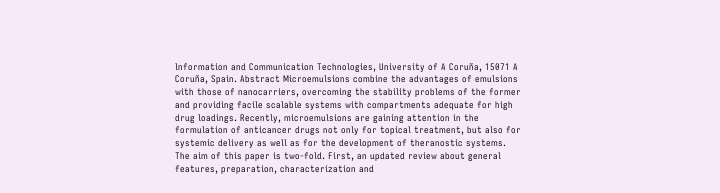lnformation and Communication Technologies, University of A Coruña, 15071 A Coruña, Spain. Abstract Microemulsions combine the advantages of emulsions with those of nanocarriers, overcoming the stability problems of the former and providing facile scalable systems with compartments adequate for high drug loadings. Recently, microemulsions are gaining attention in the formulation of anticancer drugs not only for topical treatment, but also for systemic delivery as well as for the development of theranostic systems. The aim of this paper is two-fold. First, an updated review about general features, preparation, characterization and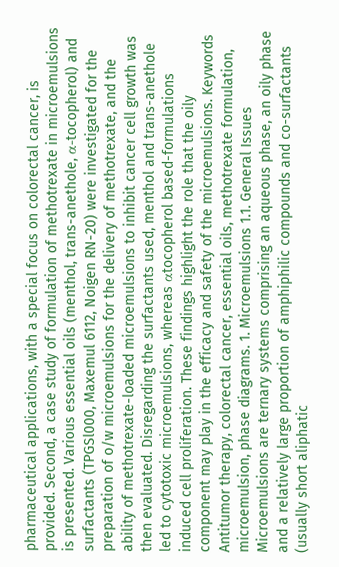pharmaceutical applications, with a special focus on colorectal cancer, is provided. Second, a case study of formulation of methotrexate in microemulsions is presented. Various essential oils (menthol, trans-anethole, α-tocopherol) and surfactants (TPGSl000, Maxemul 6112, Noigen RN-20) were investigated for the preparation of o/w microemulsions for the delivery of methotrexate, and the ability of methotrexate-loaded microemulsions to inhibit cancer cell growth was then evaluated. Disregarding the surfactants used, menthol and trans-anethole led to cytotoxic microemulsions, whereas αtocopherol based-formulations induced cell proliferation. These findings highlight the role that the oily component may play in the efficacy and safety of the microemulsions. Keywords Antitumor therapy, colorectal cancer, essential oils, methotrexate formulation, microemulsion, phase diagrams. 1. Microemulsions 1.1. General Issues Microemulsions are ternary systems comprising an aqueous phase, an oily phase and a relatively large proportion of amphiphilic compounds and co-surfactants (usually short aliphatic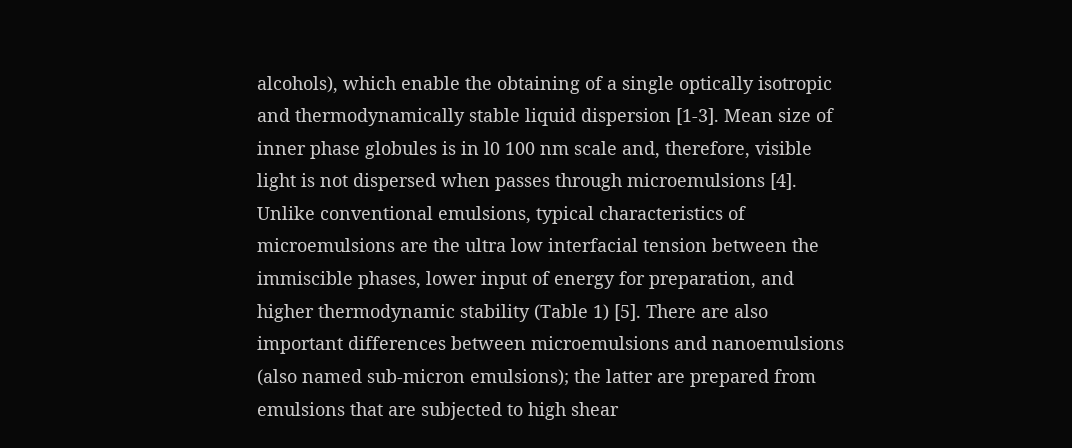alcohols), which enable the obtaining of a single optically isotropic and thermodynamically stable liquid dispersion [1-3]. Mean size of inner phase globules is in l0 100 nm scale and, therefore, visible light is not dispersed when passes through microemulsions [4]. Unlike conventional emulsions, typical characteristics of microemulsions are the ultra low interfacial tension between the immiscible phases, lower input of energy for preparation, and higher thermodynamic stability (Table 1) [5]. There are also important differences between microemulsions and nanoemulsions (also named sub-micron emulsions); the latter are prepared from emulsions that are subjected to high shear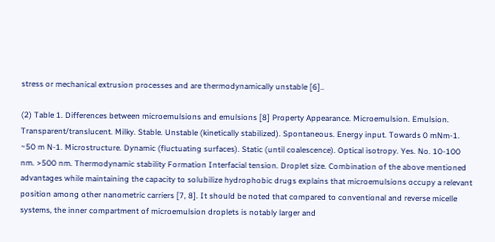stress or mechanical extrusion processes and are thermodynamically unstable [6]..

(2) Table 1. Differences between microemulsions and emulsions [8] Property Appearance. Microemulsion. Emulsion. Transparent/translucent. Milky. Stable. Unstable (kinetically stabilized). Spontaneous. Energy input. Towards 0 mNm-1. ~50 m N-1. Microstructure. Dynamic (fluctuating surfaces). Static (until coalescence). Optical isotropy. Yes. No. 10-100 nm. >500 nm. Thermodynamic stability Formation Interfacial tension. Droplet size. Combination of the above mentioned advantages while maintaining the capacity to solubilize hydrophobic drugs explains that microemulsions occupy a relevant position among other nanometric carriers [7, 8]. It should be noted that compared to conventional and reverse micelle systems, the inner compartment of microemulsion droplets is notably larger and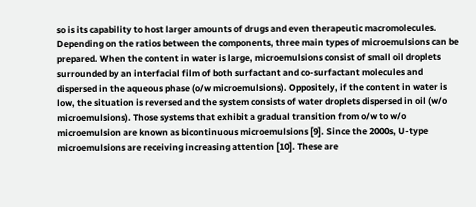so is its capability to host larger amounts of drugs and even therapeutic macromolecules. Depending on the ratios between the components, three main types of microemulsions can be prepared. When the content in water is large, microemulsions consist of small oil droplets surrounded by an interfacial film of both surfactant and co-surfactant molecules and dispersed in the aqueous phase (o/w microemulsions). Oppositely, if the content in water is low, the situation is reversed and the system consists of water droplets dispersed in oil (w/o microemulsions). Those systems that exhibit a gradual transition from o/w to w/o microemulsion are known as bicontinuous microemulsions [9]. Since the 2000s, U-type microemulsions are receiving increasing attention [10]. These are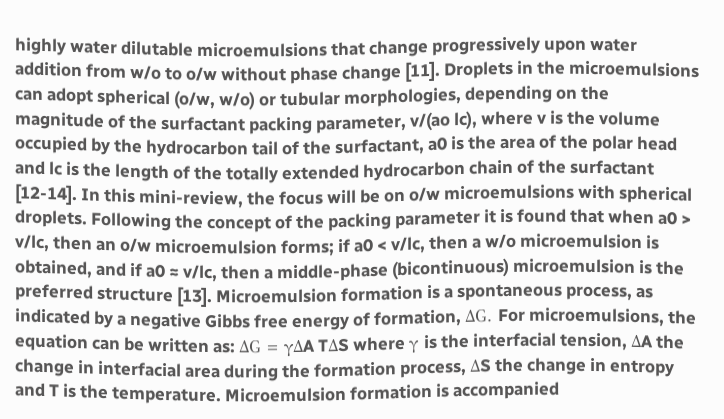highly water dilutable microemulsions that change progressively upon water addition from w/o to o/w without phase change [11]. Droplets in the microemulsions can adopt spherical (o/w, w/o) or tubular morphologies, depending on the magnitude of the surfactant packing parameter, v/(ao lc), where v is the volume occupied by the hydrocarbon tail of the surfactant, a0 is the area of the polar head and lc is the length of the totally extended hydrocarbon chain of the surfactant [12-14]. In this mini-review, the focus will be on o/w microemulsions with spherical droplets. Following the concept of the packing parameter it is found that when a0 > v/lc, then an o/w microemulsion forms; if a0 < v/lc, then a w/o microemulsion is obtained, and if a0 ≈ v/lc, then a middle-phase (bicontinuous) microemulsion is the preferred structure [13]. Microemulsion formation is a spontaneous process, as indicated by a negative Gibbs free energy of formation, ΔG. For microemulsions, the equation can be written as: ΔG = γΔA TΔS where γ is the interfacial tension, ΔA the change in interfacial area during the formation process, ΔS the change in entropy and T is the temperature. Microemulsion formation is accompanied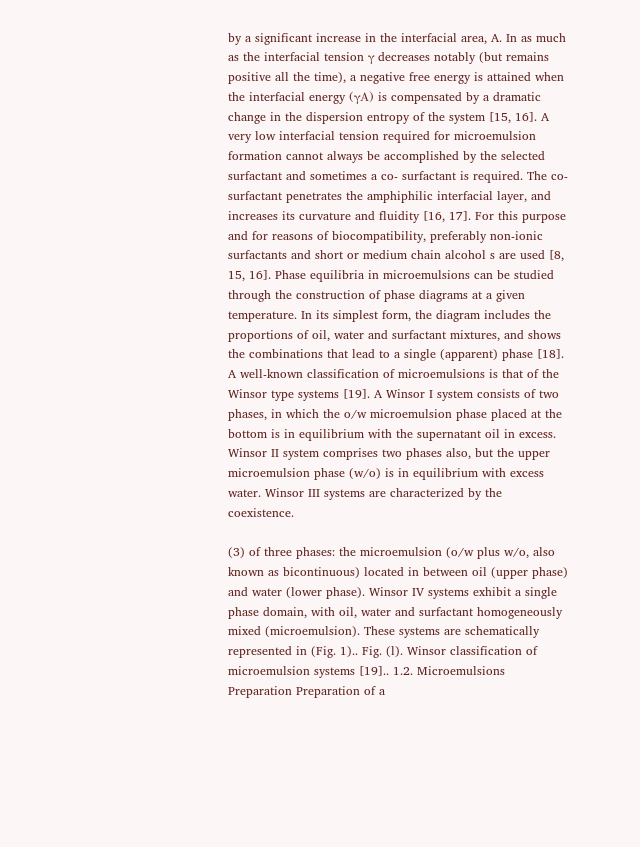by a significant increase in the interfacial area, A. In as much as the interfacial tension γ decreases notably (but remains positive all the time), a negative free energy is attained when the interfacial energy (γA) is compensated by a dramatic change in the dispersion entropy of the system [15, 16]. A very low interfacial tension required for microemulsion formation cannot always be accomplished by the selected surfactant and sometimes a co- surfactant is required. The co-surfactant penetrates the amphiphilic interfacial layer, and increases its curvature and fluidity [16, 17]. For this purpose and for reasons of biocompatibility, preferably non-ionic surfactants and short or medium chain alcohol s are used [8, 15, 16]. Phase equilibria in microemulsions can be studied through the construction of phase diagrams at a given temperature. In its simplest form, the diagram includes the proportions of oil, water and surfactant mixtures, and shows the combinations that lead to a single (apparent) phase [18]. A well-known classification of microemulsions is that of the Winsor type systems [19]. A Winsor I system consists of two phases, in which the o/w microemulsion phase placed at the bottom is in equilibrium with the supernatant oil in excess. Winsor II system comprises two phases also, but the upper microemulsion phase (w/o) is in equilibrium with excess water. Winsor III systems are characterized by the coexistence.

(3) of three phases: the microemulsion (o/w plus w/o, also known as bicontinuous) located in between oil (upper phase) and water (lower phase). Winsor IV systems exhibit a single phase domain, with oil, water and surfactant homogeneously mixed (microemulsion). These systems are schematically represented in (Fig. 1).. Fig. (l). Winsor classification of microemulsion systems [19].. 1.2. Microemulsions Preparation Preparation of a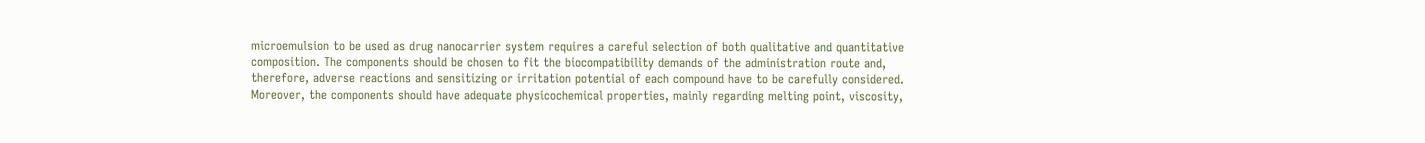microemulsion to be used as drug nanocarrier system requires a careful selection of both qualitative and quantitative composition. The components should be chosen to fit the biocompatibility demands of the administration route and, therefore, adverse reactions and sensitizing or irritation potential of each compound have to be carefully considered. Moreover, the components should have adequate physicochemical properties, mainly regarding melting point, viscosity,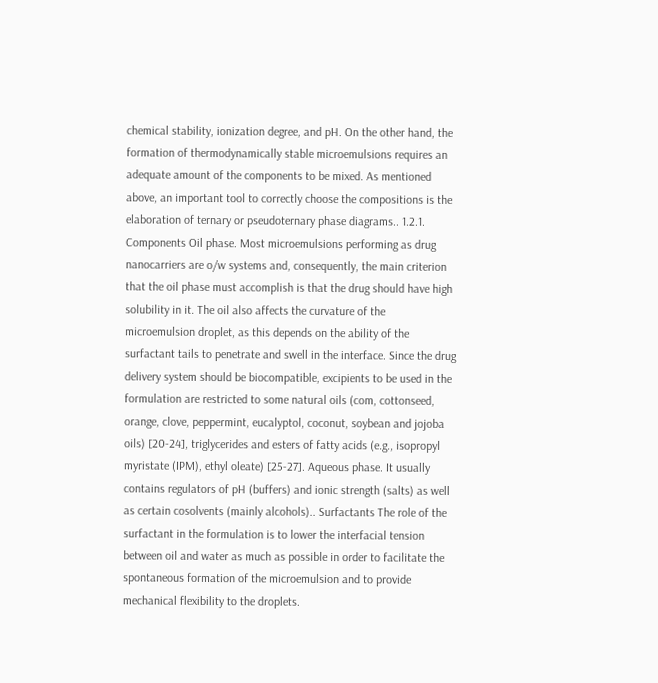chemical stability, ionization degree, and pH. On the other hand, the formation of thermodynamically stable microemulsions requires an adequate amount of the components to be mixed. As mentioned above, an important tool to correctly choose the compositions is the elaboration of ternary or pseudoternary phase diagrams.. 1.2.1. Components Oil phase. Most microemulsions performing as drug nanocarriers are o/w systems and, consequently, the main criterion that the oil phase must accomplish is that the drug should have high solubility in it. The oil also affects the curvature of the microemulsion droplet, as this depends on the ability of the surfactant tails to penetrate and swell in the interface. Since the drug delivery system should be biocompatible, excipients to be used in the formulation are restricted to some natural oils (com, cottonseed, orange, clove, peppermint, eucalyptol, coconut, soybean and jojoba oils) [20-24], triglycerides and esters of fatty acids (e.g., isopropyl myristate (IPM), ethyl oleate) [25-27]. Aqueous phase. It usually contains regulators of pH (buffers) and ionic strength (salts) as well as certain cosolvents (mainly alcohols).. Surfactants The role of the surfactant in the formulation is to lower the interfacial tension between oil and water as much as possible in order to facilitate the spontaneous formation of the microemulsion and to provide mechanical flexibility to the droplets.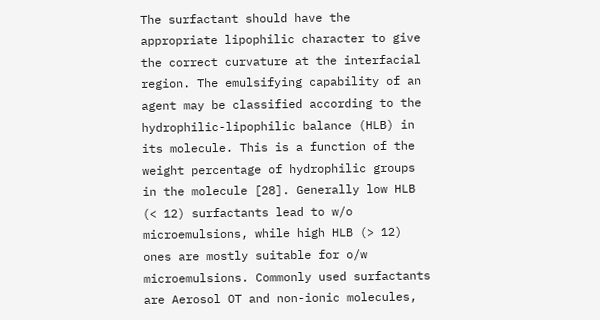The surfactant should have the appropriate lipophilic character to give the correct curvature at the interfacial region. The emulsifying capability of an agent may be classified according to the hydrophilic-lipophilic balance (HLB) in its molecule. This is a function of the weight percentage of hydrophilic groups in the molecule [28]. Generally low HLB (< 12) surfactants lead to w/o microemulsions, while high HLB (> 12) ones are mostly suitable for o/w microemulsions. Commonly used surfactants are Aerosol OT and non-ionic molecules,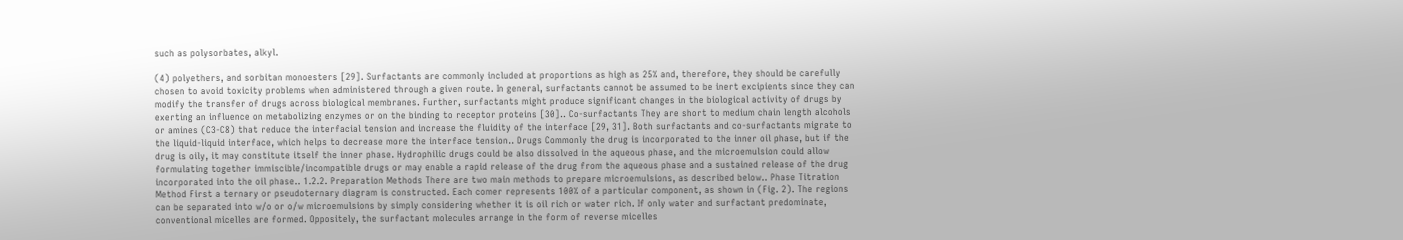such as polysorbates, alkyl.

(4) polyethers, and sorbitan monoesters [29]. Surfactants are commonly included at proportions as high as 25% and, therefore, they should be carefully chosen to avoid toxicity problems when administered through a given route. In general, surfactants cannot be assumed to be inert excipients since they can modify the transfer of drugs across biological membranes. Further, surfactants might produce significant changes in the biological activity of drugs by exerting an influence on metabolizing enzymes or on the binding to receptor proteins [30].. Co-surfactants They are short to medium chain length alcohols or amines (C3-C8) that reduce the interfacial tension and increase the fluidity of the interface [29, 31]. Both surfactants and co-surfactants migrate to the liquid-liquid interface, which helps to decrease more the interface tension.. Drugs Commonly the drug is incorporated to the inner oil phase, but if the drug is oily, it may constitute itself the inner phase. Hydrophilic drugs could be also dissolved in the aqueous phase, and the microemulsion could allow formulating together immiscible/incompatible drugs or may enable a rapid release of the drug from the aqueous phase and a sustained release of the drug incorporated into the oil phase.. 1.2.2. Preparation Methods There are two main methods to prepare microemulsions, as described below.. Phase Titration Method First a ternary or pseudoternary diagram is constructed. Each comer represents 100% of a particular component, as shown in (Fig. 2). The regions can be separated into w/o or o/w microemulsions by simply considering whether it is oil rich or water rich. If only water and surfactant predominate, conventional micelles are formed. Oppositely, the surfactant molecules arrange in the form of reverse micelles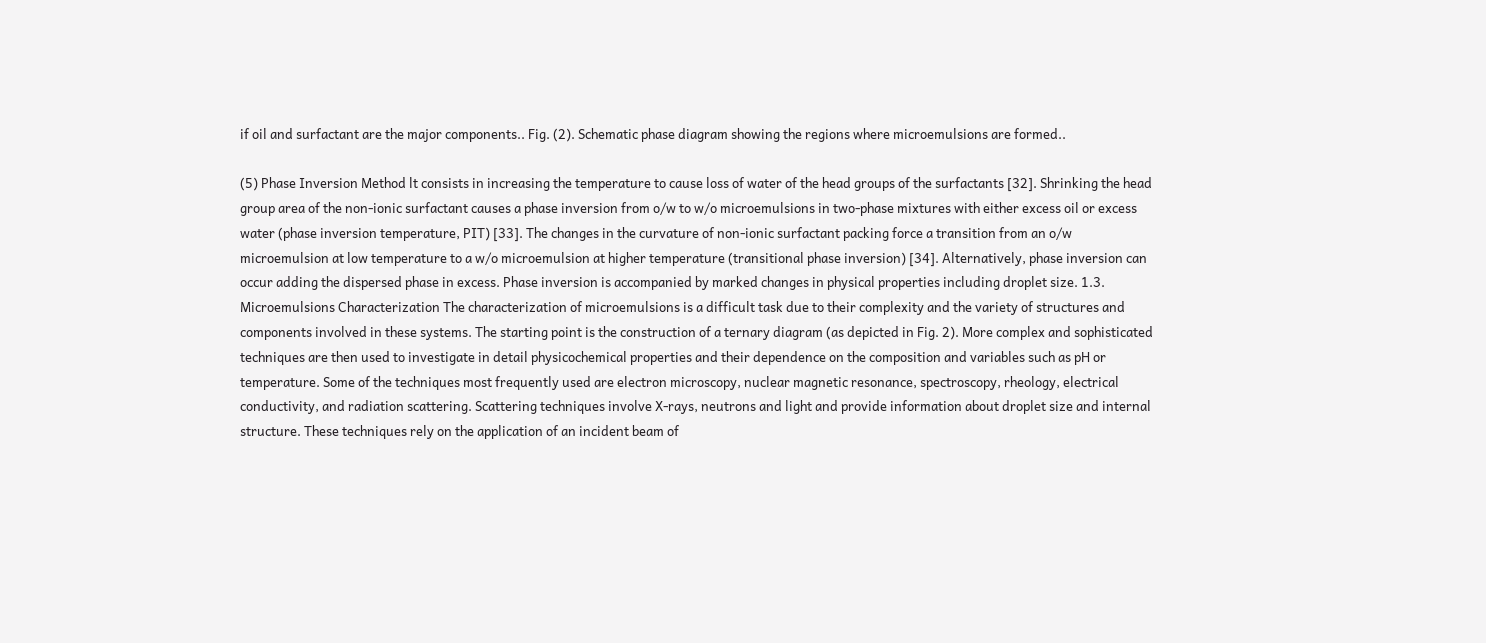if oil and surfactant are the major components.. Fig. (2). Schematic phase diagram showing the regions where microemulsions are formed..

(5) Phase Inversion Method lt consists in increasing the temperature to cause loss of water of the head groups of the surfactants [32]. Shrinking the head group area of the non-ionic surfactant causes a phase inversion from o/w to w/o microemulsions in two-phase mixtures with either excess oil or excess water (phase inversion temperature, PIT) [33]. The changes in the curvature of non-ionic surfactant packing force a transition from an o/w microemulsion at low temperature to a w/o microemulsion at higher temperature (transitional phase inversion) [34]. Alternatively, phase inversion can occur adding the dispersed phase in excess. Phase inversion is accompanied by marked changes in physical properties including droplet size. 1.3. Microemulsions Characterization The characterization of microemulsions is a difficult task due to their complexity and the variety of structures and components involved in these systems. The starting point is the construction of a ternary diagram (as depicted in Fig. 2). More complex and sophisticated techniques are then used to investigate in detail physicochemical properties and their dependence on the composition and variables such as pH or temperature. Some of the techniques most frequently used are electron microscopy, nuclear magnetic resonance, spectroscopy, rheology, electrical conductivity, and radiation scattering. Scattering techniques involve X-rays, neutrons and light and provide information about droplet size and internal structure. These techniques rely on the application of an incident beam of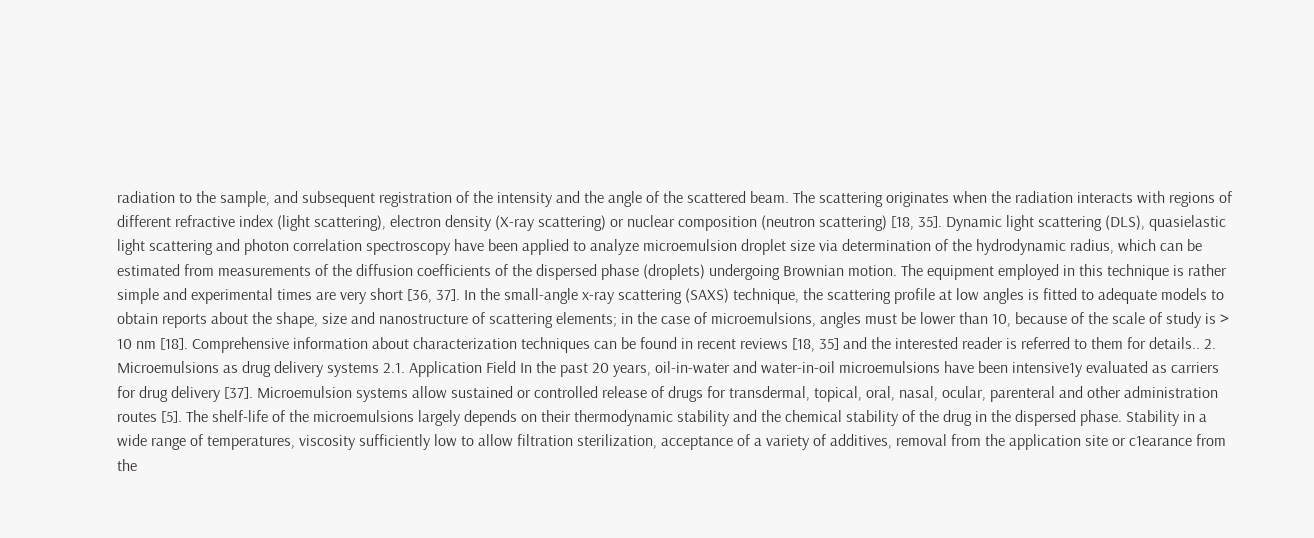radiation to the sample, and subsequent registration of the intensity and the angle of the scattered beam. The scattering originates when the radiation interacts with regions of different refractive index (light scattering), electron density (X-ray scattering) or nuclear composition (neutron scattering) [18, 35]. Dynamic light scattering (DLS), quasielastic light scattering and photon correlation spectroscopy have been applied to analyze microemulsion droplet size via determination of the hydrodynamic radius, which can be estimated from measurements of the diffusion coefficients of the dispersed phase (droplets) undergoing Brownian motion. The equipment employed in this technique is rather simple and experimental times are very short [36, 37]. In the small-angle x-ray scattering (SAXS) technique, the scattering profile at low angles is fitted to adequate models to obtain reports about the shape, size and nanostructure of scattering elements; in the case of microemulsions, angles must be lower than 10, because of the scale of study is > 10 nm [18]. Comprehensive information about characterization techniques can be found in recent reviews [18, 35] and the interested reader is referred to them for details.. 2. Microemulsions as drug delivery systems 2.1. Application Field In the past 20 years, oil-in-water and water-in-oil microemulsions have been intensive1y evaluated as carriers for drug delivery [37]. Microemulsion systems allow sustained or controlled release of drugs for transdermal, topical, oral, nasal, ocular, parenteral and other administration routes [5]. The shelf-life of the microemulsions largely depends on their thermodynamic stability and the chemical stability of the drug in the dispersed phase. Stability in a wide range of temperatures, viscosity sufficiently low to allow filtration sterilization, acceptance of a variety of additives, removal from the application site or c1earance from the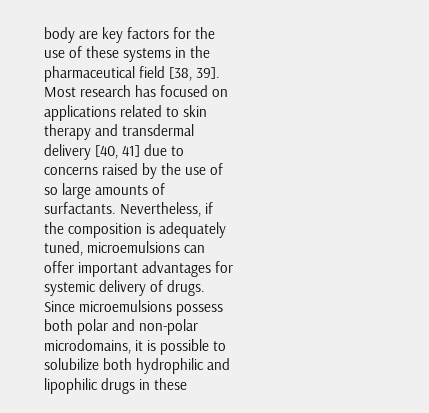body are key factors for the use of these systems in the pharmaceutical field [38, 39]. Most research has focused on applications related to skin therapy and transdermal delivery [40, 41] due to concerns raised by the use of so large amounts of surfactants. Nevertheless, if the composition is adequately tuned, microemulsions can offer important advantages for systemic delivery of drugs. Since microemulsions possess both polar and non-polar microdomains, it is possible to solubilize both hydrophilic and lipophilic drugs in these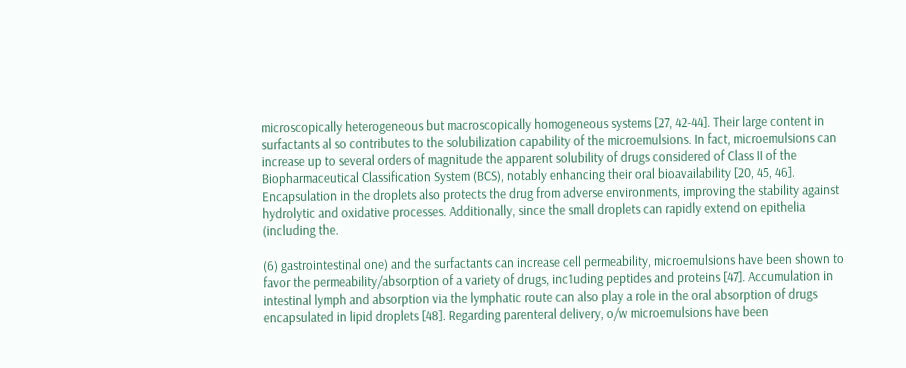microscopically heterogeneous but macroscopically homogeneous systems [27, 42-44]. Their large content in surfactants al so contributes to the solubilization capability of the microemulsions. In fact, microemulsions can increase up to several orders of magnitude the apparent solubility of drugs considered of Class II of the Biopharmaceutical Classification System (BCS), notably enhancing their oral bioavailability [20, 45, 46]. Encapsulation in the droplets also protects the drug from adverse environments, improving the stability against hydrolytic and oxidative processes. Additionally, since the small droplets can rapidly extend on epithelia (including the.

(6) gastrointestinal one) and the surfactants can increase cell permeability, microemulsions have been shown to favor the permeability/absorption of a variety of drugs, inc1uding peptides and proteins [47]. Accumulation in intestinal lymph and absorption via the lymphatic route can also play a role in the oral absorption of drugs encapsulated in lipid droplets [48]. Regarding parenteral delivery, o/w microemulsions have been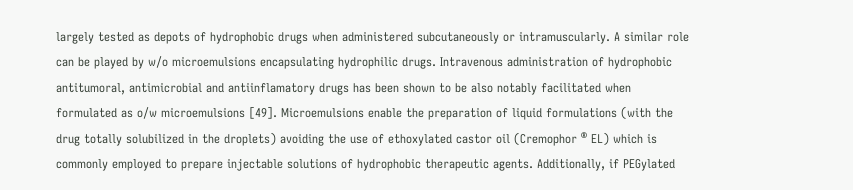largely tested as depots of hydrophobic drugs when administered subcutaneously or intramuscularly. A similar role can be played by w/o microemulsions encapsulating hydrophilic drugs. Intravenous administration of hydrophobic antitumoral, antimicrobial and antiinflamatory drugs has been shown to be also notably facilitated when formulated as o/w microemulsions [49]. Microemulsions enable the preparation of liquid formulations (with the drug totally solubilized in the droplets) avoiding the use of ethoxylated castor oil (Cremophor ® EL) which is commonly employed to prepare injectable solutions of hydrophobic therapeutic agents. Additionally, if PEGylated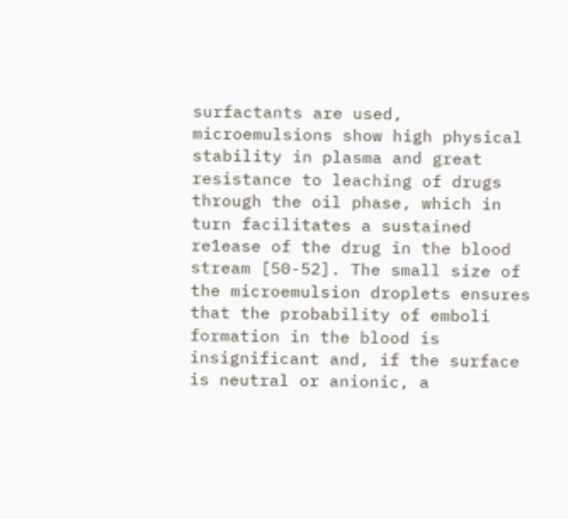surfactants are used, microemulsions show high physical stability in plasma and great resistance to leaching of drugs through the oil phase, which in turn facilitates a sustained re1ease of the drug in the blood stream [50-52]. The small size of the microemulsion droplets ensures that the probability of emboli formation in the blood is insignificant and, if the surface is neutral or anionic, a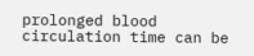prolonged blood circulation time can be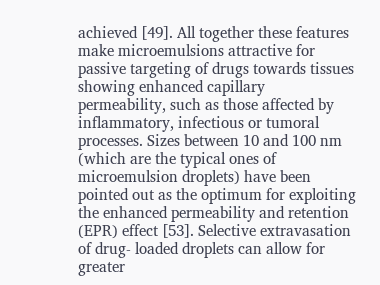achieved [49]. All together these features make microemulsions attractive for passive targeting of drugs towards tissues showing enhanced capillary permeability, such as those affected by inflammatory, infectious or tumoral processes. Sizes between 10 and 100 nm (which are the typical ones of microemulsion droplets) have been pointed out as the optimum for exploiting the enhanced permeability and retention (EPR) effect [53]. Selective extravasation of drug- loaded droplets can allow for greater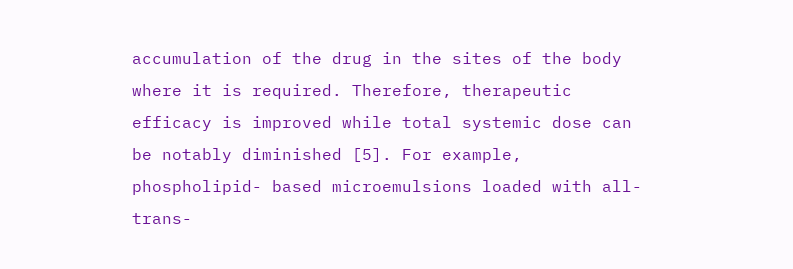accumulation of the drug in the sites of the body where it is required. Therefore, therapeutic efficacy is improved while total systemic dose can be notably diminished [5]. For example, phospholipid- based microemulsions loaded with all-trans-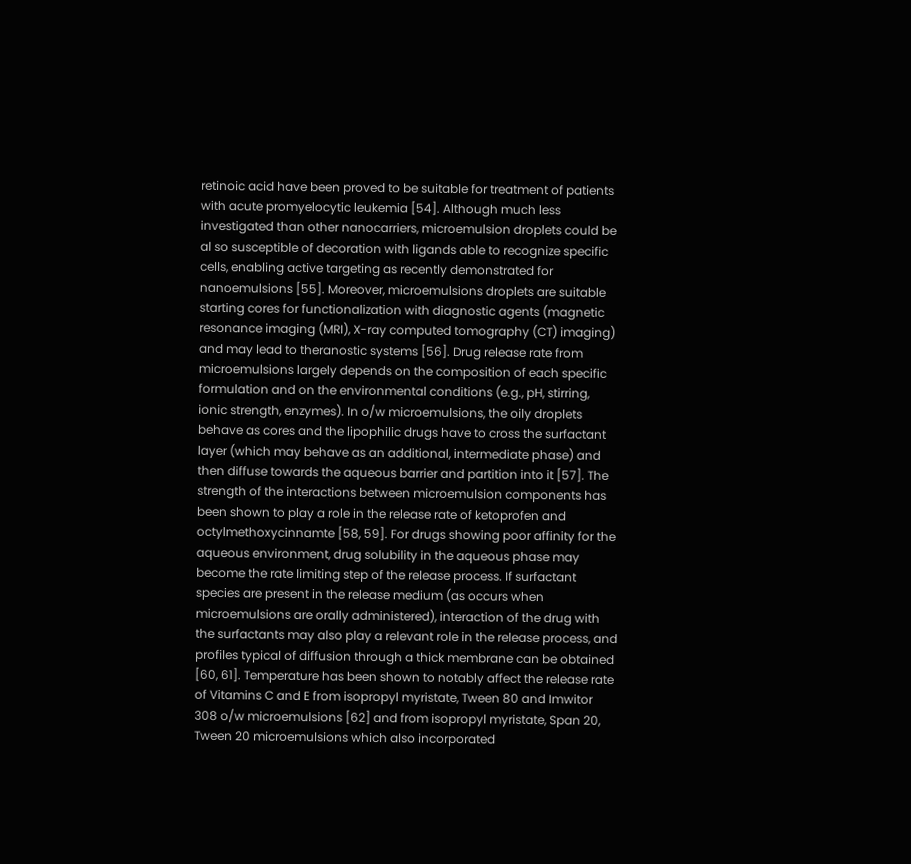retinoic acid have been proved to be suitable for treatment of patients with acute promyelocytic leukemia [54]. Although much less investigated than other nanocarriers, microemulsion droplets could be al so susceptible of decoration with ligands able to recognize specific cells, enabling active targeting as recently demonstrated for nanoemulsions [55]. Moreover, microemulsions droplets are suitable starting cores for functionalization with diagnostic agents (magnetic resonance imaging (MRI), X-ray computed tomography (CT) imaging) and may lead to theranostic systems [56]. Drug release rate from microemulsions largely depends on the composition of each specific formulation and on the environmental conditions (e.g., pH, stirring, ionic strength, enzymes). In o/w microemulsions, the oily droplets behave as cores and the lipophilic drugs have to cross the surfactant layer (which may behave as an additional, intermediate phase) and then diffuse towards the aqueous barrier and partition into it [57]. The strength of the interactions between microemulsion components has been shown to play a role in the release rate of ketoprofen and octylmethoxycinnamte [58, 59]. For drugs showing poor affinity for the aqueous environment, drug solubility in the aqueous phase may become the rate limiting step of the release process. If surfactant species are present in the release medium (as occurs when microemulsions are orally administered), interaction of the drug with the surfactants may also play a relevant role in the release process, and profiles typical of diffusion through a thick membrane can be obtained [60, 61]. Temperature has been shown to notably affect the release rate of Vitamins C and E from isopropyl myristate, Tween 80 and Imwitor 308 o/w microemulsions [62] and from isopropyl myristate, Span 20, Tween 20 microemulsions which also incorporated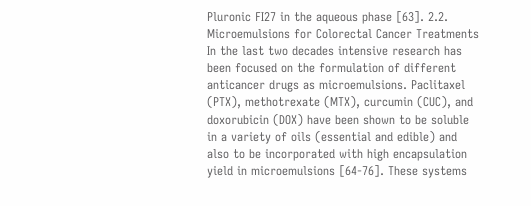Pluronic FI27 in the aqueous phase [63]. 2.2. Microemulsions for Colorectal Cancer Treatments In the last two decades intensive research has been focused on the formulation of different anticancer drugs as microemulsions. Paclitaxel (PTX), methotrexate (MTX), curcumin (CUC), and doxorubicin (DOX) have been shown to be soluble in a variety of oils (essential and edible) and also to be incorporated with high encapsulation yield in microemulsions [64-76]. These systems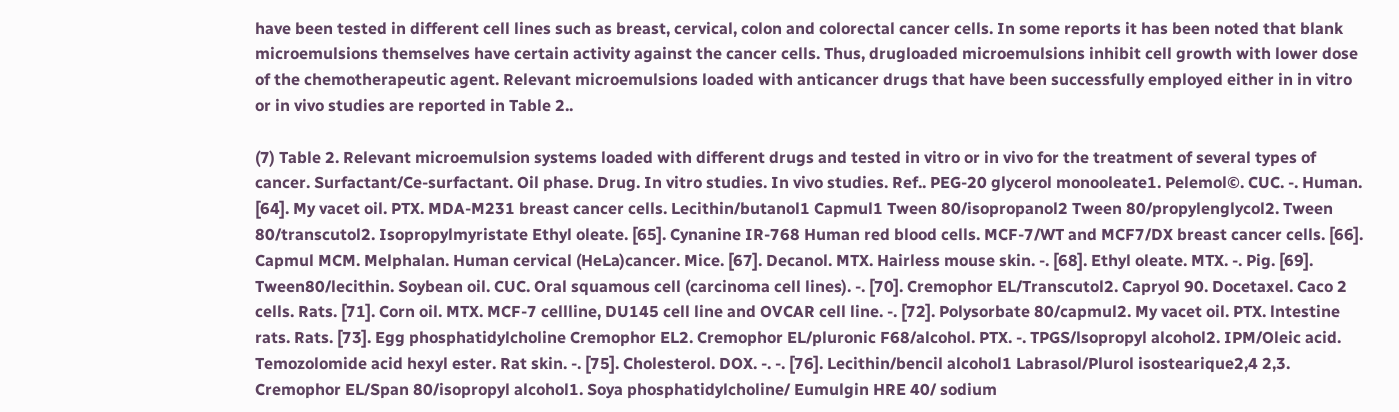have been tested in different cell lines such as breast, cervical, colon and colorectal cancer cells. In some reports it has been noted that blank microemulsions themselves have certain activity against the cancer cells. Thus, drugloaded microemulsions inhibit cell growth with lower dose of the chemotherapeutic agent. Relevant microemulsions loaded with anticancer drugs that have been successfully employed either in in vitro or in vivo studies are reported in Table 2..

(7) Table 2. Relevant microemulsion systems loaded with different drugs and tested in vitro or in vivo for the treatment of several types of cancer. Surfactant/Ce-surfactant. Oil phase. Drug. In vitro studies. In vivo studies. Ref.. PEG-20 glycerol monooleate1. Pelemol©. CUC. -. Human. [64]. My vacet oil. PTX. MDA-M231 breast cancer cells. Lecithin/butanol1 Capmul1 Tween 80/isopropanol2 Tween 80/propylenglycol2. Tween 80/transcutol2. Isopropylmyristate Ethyl oleate. [65]. Cynanine IR-768 Human red blood cells. MCF-7/WT and MCF7/DX breast cancer cells. [66]. Capmul MCM. Melphalan. Human cervical (HeLa)cancer. Mice. [67]. Decanol. MTX. Hairless mouse skin. -. [68]. Ethyl oleate. MTX. -. Pig. [69]. Tween80/lecithin. Soybean oil. CUC. Oral squamous cell (carcinoma cell lines). -. [70]. Cremophor EL/Transcutol2. Capryol 90. Docetaxel. Caco 2 cells. Rats. [71]. Corn oil. MTX. MCF-7 cellline, DU145 cell line and OVCAR cell line. -. [72]. Polysorbate 80/capmul2. My vacet oil. PTX. lntestine rats. Rats. [73]. Egg phosphatidylcholine Cremophor EL2. Cremophor EL/pluronic F68/alcohol. PTX. -. TPGS/lsopropyl alcohol2. IPM/Oleic acid. Temozolomide acid hexyl ester. Rat skin. -. [75]. Cholesterol. DOX. -. -. [76]. Lecithin/bencil alcohol1 Labrasol/Plurol isostearique2,4 2,3. Cremophor EL/Span 80/isopropyl alcohol1. Soya phosphatidylcholine/ Eumulgin HRE 40/ sodium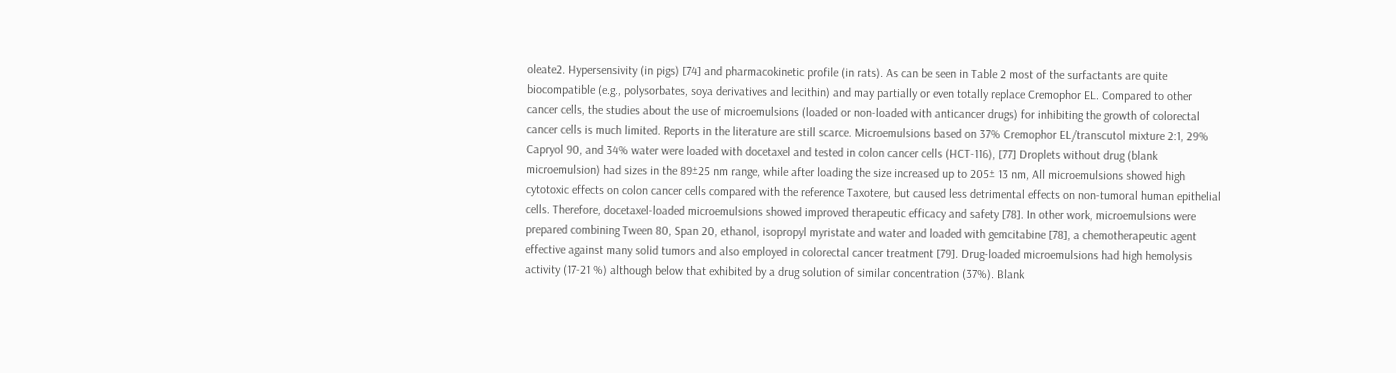oleate2. Hypersensivity (in pigs) [74] and pharmacokinetic profile (in rats). As can be seen in Table 2 most of the surfactants are quite biocompatible (e.g., polysorbates, soya derivatives and lecithin) and may partially or even totally replace Cremophor EL. Compared to other cancer cells, the studies about the use of microemulsions (loaded or non-loaded with anticancer drugs) for inhibiting the growth of colorectal cancer cells is much limited. Reports in the literature are still scarce. Microemulsions based on 37% Cremophor EL/transcutol mixture 2:1, 29% Capryol 90, and 34% water were loaded with docetaxel and tested in colon cancer cells (HCT-116), [77] Droplets without drug (blank microemulsion) had sizes in the 89±25 nm range, while after loading the size increased up to 205± 13 nm, All microemulsions showed high cytotoxic effects on colon cancer cells compared with the reference Taxotere, but caused less detrimental effects on non-tumoral human epithelial cells. Therefore, docetaxel-loaded microemulsions showed improved therapeutic efficacy and safety [78]. In other work, microemulsions were prepared combining Tween 80, Span 20, ethanol, isopropyl myristate and water and loaded with gemcitabine [78], a chemotherapeutic agent effective against many solid tumors and also employed in colorectal cancer treatment [79]. Drug-loaded microemulsions had high hemolysis activity (17-21 %) although below that exhibited by a drug solution of similar concentration (37%). Blank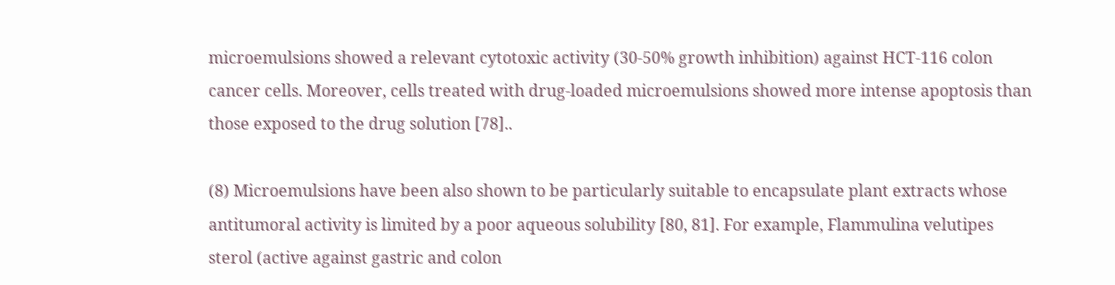microemulsions showed a relevant cytotoxic activity (30-50% growth inhibition) against HCT-116 colon cancer cells. Moreover, cells treated with drug-loaded microemulsions showed more intense apoptosis than those exposed to the drug solution [78]..

(8) Microemulsions have been also shown to be particularly suitable to encapsulate plant extracts whose antitumoral activity is limited by a poor aqueous solubility [80, 81]. For example, Flammulina velutipes sterol (active against gastric and colon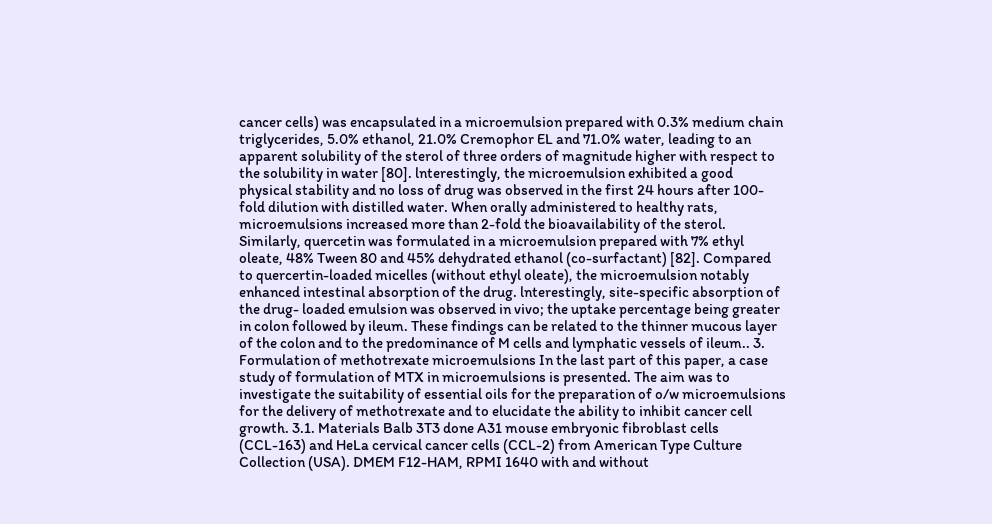cancer cells) was encapsulated in a microemulsion prepared with 0.3% medium chain triglycerides, 5.0% ethanol, 21.0% Cremophor EL and 71.0% water, leading to an apparent solubility of the sterol of three orders of magnitude higher with respect to the solubility in water [80]. lnterestingly, the microemulsion exhibited a good physical stability and no loss of drug was observed in the first 24 hours after 100-fold dilution with distilled water. When orally administered to healthy rats, microemulsions increased more than 2-fold the bioavailability of the sterol. Similarly, quercetin was formulated in a microemulsion prepared with 7% ethyl oleate, 48% Tween 80 and 45% dehydrated ethanol (co-surfactant) [82]. Compared to quercertin-loaded micelles (without ethyl oleate), the microemulsion notably enhanced intestinal absorption of the drug. lnterestingly, site-specific absorption of the drug- loaded emulsion was observed in vivo; the uptake percentage being greater in colon followed by ileum. These findings can be related to the thinner mucous layer of the colon and to the predominance of M cells and lymphatic vessels of ileum.. 3. Formulation of methotrexate microemulsions In the last part of this paper, a case study of formulation of MTX in microemulsions is presented. The aim was to investigate the suitability of essential oils for the preparation of o/w microemulsions for the delivery of methotrexate and to elucidate the ability to inhibit cancer cell growth. 3.1. Materials Balb 3T3 done A31 mouse embryonic fibroblast cells (CCL-163) and HeLa cervical cancer cells (CCL-2) from American Type Culture Collection (USA). DMEM F12-HAM, RPMI 1640 with and without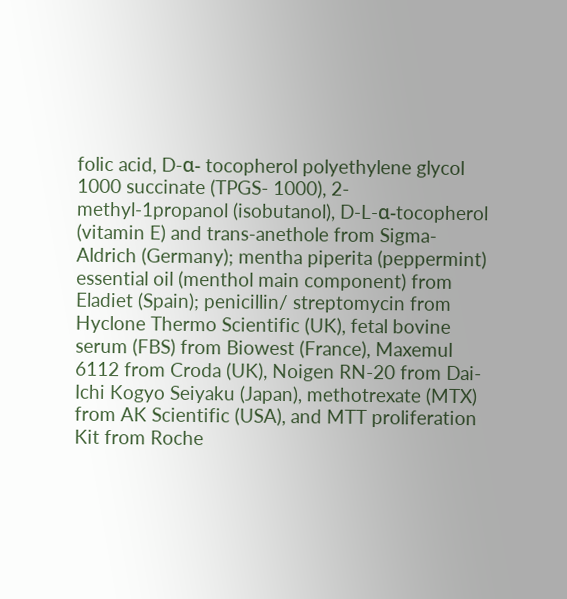folic acid, D-α- tocopherol polyethylene glycol 1000 succinate (TPGS- 1000), 2-methyl-1propanol (isobutanol), D-L-α-tocopherol (vitamin E) and trans-anethole from Sigma-Aldrich (Germany); mentha piperita (peppermint) essential oil (menthol main component) from Eladiet (Spain); penicillin/ streptomycin from Hyclone Thermo Scientific (UK), fetal bovine serum (FBS) from Biowest (France), Maxemul 6112 from Croda (UK), Noigen RN-20 from Dai-Ichi Kogyo Seiyaku (Japan), methotrexate (MTX) from AK Scientific (USA), and MTT proliferation Kit from Roche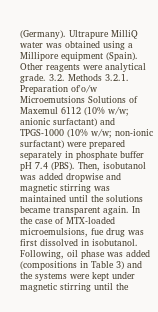(Germany). Ultrapure MilliQ water was obtained using a Millipore equipment (Spain). Other reagents were analytical grade. 3.2. Methods 3.2.1. Preparation of'o/w Microemutsions Solutions of Maxemul 6112 (10% w/w; anionic surfactant) and TPGS-1000 (10% w/w; non-ionic surfactant) were prepared separately in phosphate buffer pH 7.4 (PBS). Then, isobutanol was added dropwise and magnetic stirring was maintained until the solutions became transparent again. In the case of MTX-loaded microemulsions, fue drug was first dissolved in isobutanol. Following, oil phase was added (compositions in Table 3) and the systems were kept under magnetic stirring until the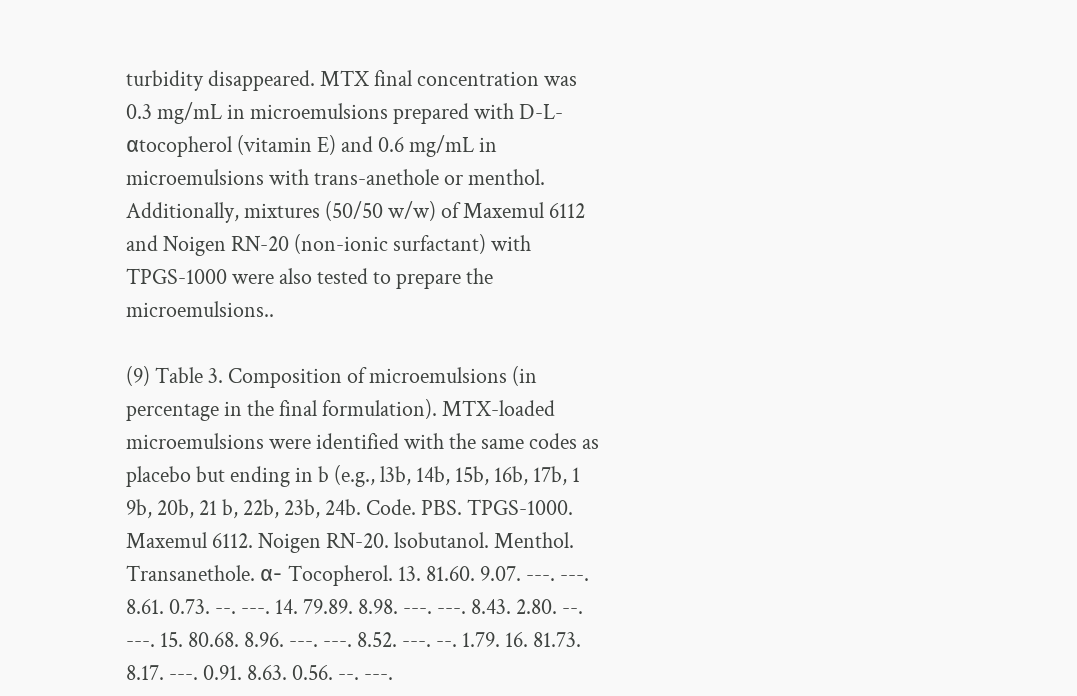turbidity disappeared. MTX final concentration was 0.3 mg/mL in microemulsions prepared with D-L-αtocopherol (vitamin E) and 0.6 mg/mL in microemulsions with trans-anethole or menthol. Additionally, mixtures (50/50 w/w) of Maxemul 6112 and Noigen RN-20 (non-ionic surfactant) with TPGS-1000 were also tested to prepare the microemulsions..

(9) Table 3. Composition of microemulsions (in percentage in the final formulation). MTX-loaded microemulsions were identified with the same codes as placebo but ending in b (e.g., l3b, 14b, 15b, 16b, 17b, 1 9b, 20b, 21 b, 22b, 23b, 24b. Code. PBS. TPGS-1000. Maxemul 6112. Noigen RN-20. lsobutanol. Menthol. Transanethole. α- Tocopherol. 13. 81.60. 9.07. ---. ---. 8.61. 0.73. --. ---. 14. 79.89. 8.98. ---. ---. 8.43. 2.80. --. ---. 15. 80.68. 8.96. ---. ---. 8.52. ---. --. 1.79. 16. 81.73. 8.17. ---. 0.91. 8.63. 0.56. --. ---.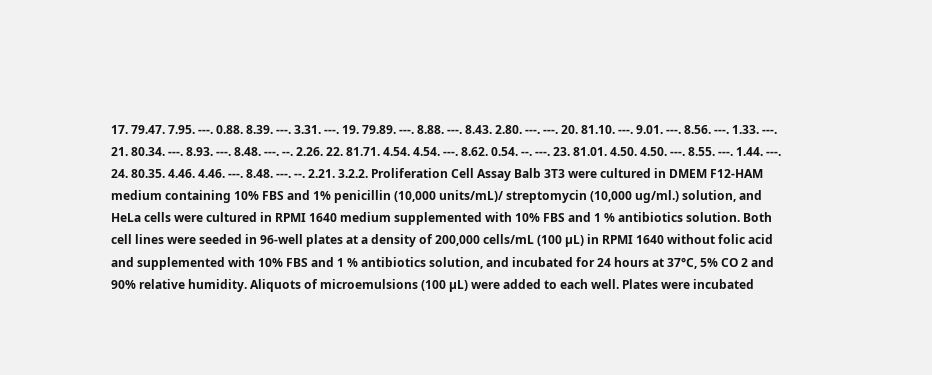17. 79.47. 7.95. ---. 0.88. 8.39. ---. 3.31. ---. 19. 79.89. ---. 8.88. ---. 8.43. 2.80. ---. ---. 20. 81.10. ---. 9.01. ---. 8.56. ---. 1.33. ---. 21. 80.34. ---. 8.93. ---. 8.48. ---. --. 2.26. 22. 81.71. 4.54. 4.54. ---. 8.62. 0.54. --. ---. 23. 81.01. 4.50. 4.50. ---. 8.55. ---. 1.44. ---. 24. 80.35. 4.46. 4.46. ---. 8.48. ---. --. 2.21. 3.2.2. Proliferation Cell Assay Balb 3T3 were cultured in DMEM F12-HAM medium containing 10% FBS and 1% penicillin (10,000 units/mL)/ streptomycin (10,000 ug/ml.) solution, and HeLa cells were cultured in RPMI 1640 medium supplemented with 10% FBS and 1 % antibiotics solution. Both cell lines were seeded in 96-well plates at a density of 200,000 cells/mL (100 µL) in RPMI 1640 without folic acid and supplemented with 10% FBS and 1 % antibiotics solution, and incubated for 24 hours at 37°C, 5% CO 2 and 90% relative humidity. Aliquots of microemulsions (100 µL) were added to each well. Plates were incubated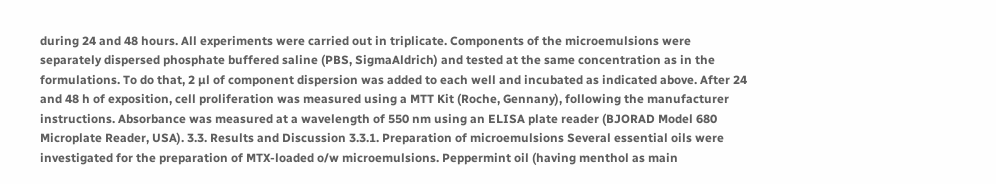during 24 and 48 hours. All experiments were carried out in triplicate. Components of the microemulsions were separately dispersed phosphate buffered saline (PBS, SigmaAldrich) and tested at the same concentration as in the formulations. To do that, 2 µl of component dispersion was added to each well and incubated as indicated above. After 24 and 48 h of exposition, cell proliferation was measured using a MTT Kit (Roche, Gennany), following the manufacturer instructions. Absorbance was measured at a wavelength of 550 nm using an ELISA plate reader (BJORAD Model 680 Microplate Reader, USA). 3.3. Results and Discussion 3.3.1. Preparation of microemulsions Several essential oils were investigated for the preparation of MTX-loaded o/w microemulsions. Peppermint oil (having menthol as main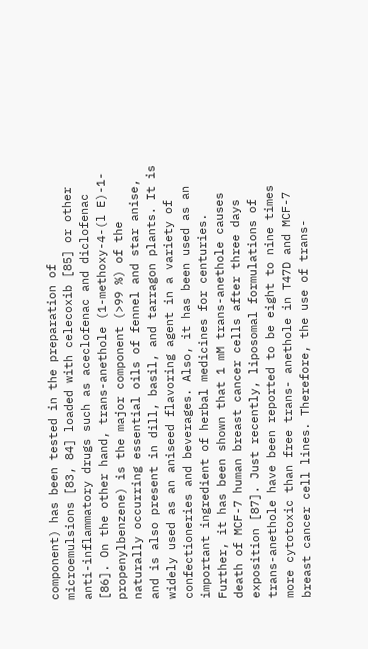component) has been tested in the preparation of microemulsions [83, 84] loaded with celecoxib [85] or other anti-inflammatory drugs such as aceclofenac and diclofenac [86]. On the other hand, trans-anethole (1-methoxy-4-(l E)-1-propenylbenzene) is the major component (>99 %) of the naturally occurring essential oils of fennel and star anise, and is also present in dill, basil, and tarragon plants. It is widely used as an aniseed flavoring agent in a variety of confectioneries and beverages. Also, it has been used as an important ingredient of herbal medicines for centuries. Further, it has been shown that 1 mM trans-anethole causes death of MCF-7 human breast cancer cells after three days exposition [87]. Just recently, liposomal formulations of trans-anethole have been reported to be eight to nine times more cytotoxic than free trans- anethole in T47D and MCF-7 breast cancer cell lines. Therefore, the use of trans-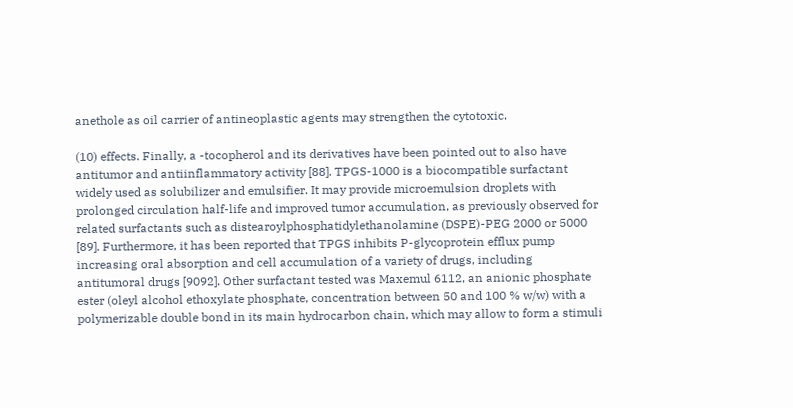anethole as oil carrier of antineoplastic agents may strengthen the cytotoxic.

(10) effects. Finally, a -tocopherol and its derivatives have been pointed out to also have antitumor and antiinflammatory activity [88]. TPGS-1000 is a biocompatible surfactant widely used as solubilizer and emulsifier. It may provide microemulsion droplets with prolonged circulation half-life and improved tumor accumulation, as previously observed for related surfactants such as distearoylphosphatidylethanolamine (DSPE)-PEG 2000 or 5000 [89]. Furthermore, it has been reported that TPGS inhibits P-glycoprotein efflux pump increasing oral absorption and cell accumulation of a variety of drugs, including antitumoral drugs [9092]. Other surfactant tested was Maxemul 6112, an anionic phosphate ester (oleyl alcohol ethoxylate phosphate, concentration between 50 and 100 % w/w) with a polymerizable double bond in its main hydrocarbon chain, which may allow to form a stimuli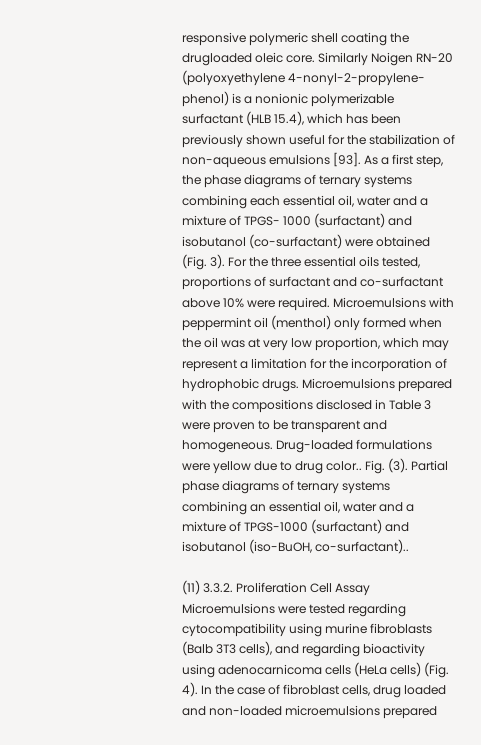responsive polymeric shell coating the drugloaded oleic core. Similarly Noigen RN-20 (polyoxyethylene 4-nonyl-2-propylene-phenol) is a nonionic polymerizable surfactant (HLB 15.4), which has been previously shown useful for the stabilization of non-aqueous emulsions [93]. As a first step, the phase diagrams of ternary systems combining each essential oil, water and a mixture of TPGS- 1000 (surfactant) and isobutanol (co-surfactant) were obtained (Fig. 3). For the three essential oils tested, proportions of surfactant and co-surfactant above 10% were required. Microemulsions with peppermint oil (menthol) only formed when the oil was at very low proportion, which may represent a limitation for the incorporation of hydrophobic drugs. Microemulsions prepared with the compositions disclosed in Table 3 were proven to be transparent and homogeneous. Drug-loaded formulations were yellow due to drug color.. Fig. (3). Partial phase diagrams of ternary systems combining an essential oil, water and a mixture of TPGS-1000 (surfactant) and isobutanol (iso-BuOH, co-surfactant)..

(11) 3.3.2. Proliferation Cell Assay Microemulsions were tested regarding cytocompatibility using murine fibroblasts (Balb 3T3 cells), and regarding bioactivity using adenocarnicoma cells (HeLa cells) (Fig. 4). In the case of fibroblast cells, drug loaded and non-loaded microemulsions prepared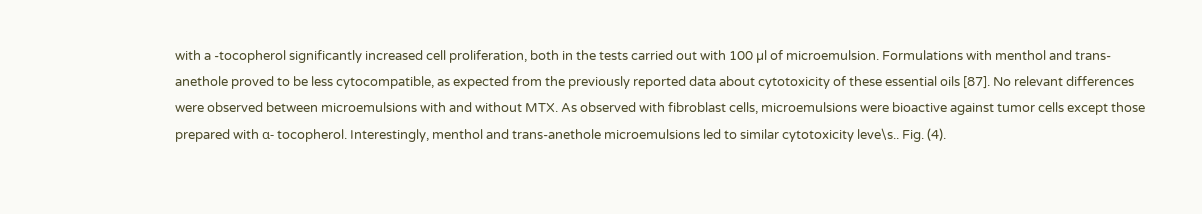with a -tocopherol significantly increased cell proliferation, both in the tests carried out with 100 µl of microemulsion. Formulations with menthol and trans-anethole proved to be less cytocompatible, as expected from the previously reported data about cytotoxicity of these essential oils [87]. No relevant differences were observed between microemulsions with and without MTX. As observed with fibroblast cells, microemulsions were bioactive against tumor cells except those prepared with α- tocopherol. Interestingly, menthol and trans-anethole microemulsions led to similar cytotoxicity leve\s.. Fig. (4).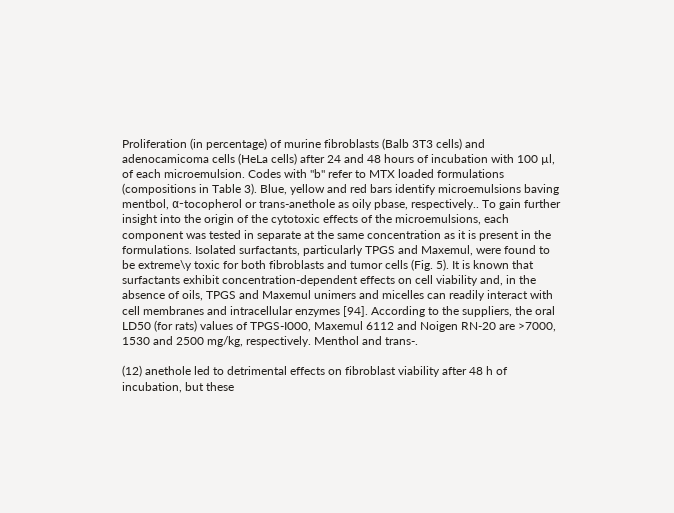Proliferation (in percentage) of murine fibroblasts (Balb 3T3 cells) and adenocamicoma cells (HeLa cells) after 24 and 48 hours of incubation with 100 µl, of each microemulsion. Codes with "b" refer to MTX loaded formulations (compositions in Table 3). Blue, yellow and red bars identify microemulsions baving mentbol, α-tocopherol or trans-anethole as oily pbase, respectively.. To gain further insight into the origin of the cytotoxic effects of the microemulsions, each component was tested in separate at the same concentration as it is present in the formulations. Isolated surfactants, particularly TPGS and Maxemul, were found to be extreme\y toxic for both fibroblasts and tumor cells (Fig. 5). It is known that surfactants exhibit concentration-dependent effects on cell viability and, in the absence of oils, TPGS and Maxemul unimers and micelles can readily interact with cell membranes and intracellular enzymes [94]. According to the suppliers, the oral LD50 (for rats) values of TPGS-I000, Maxemul 6112 and Noigen RN-20 are >7000, 1530 and 2500 mg/kg, respectively. Menthol and trans-.

(12) anethole led to detrimental effects on fibroblast viability after 48 h of incubation, but these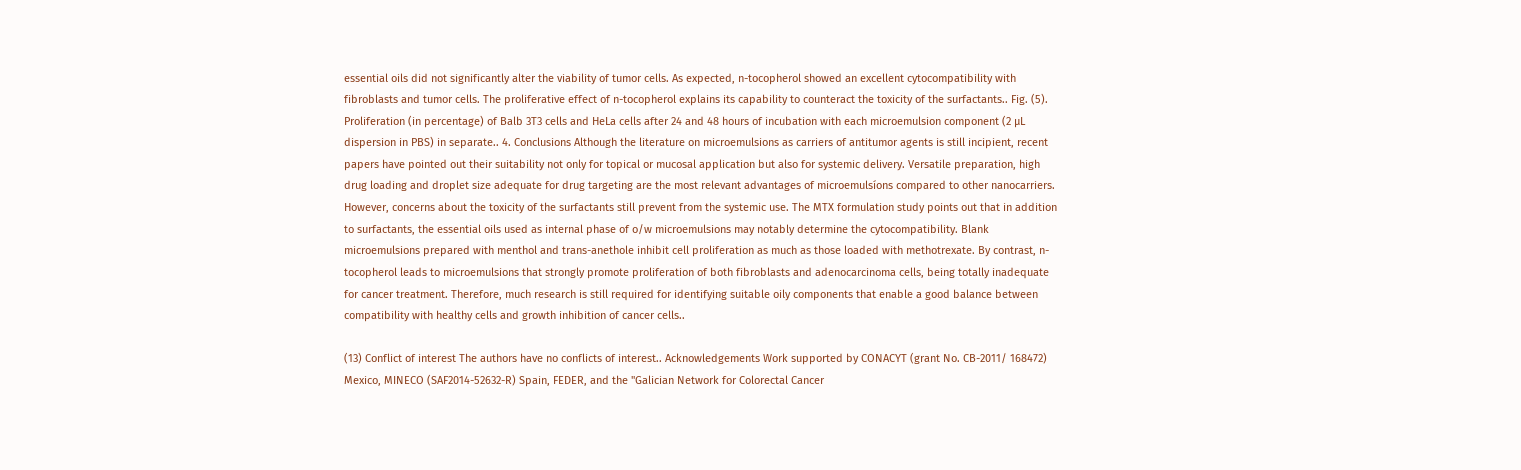essential oils did not significantly alter the viability of tumor cells. As expected, n-tocopherol showed an excellent cytocompatibility with fibroblasts and tumor cells. The proliferative effect of n-tocopherol explains its capability to counteract the toxicity of the surfactants.. Fig. (5). Proliferation (in percentage) of Balb 3T3 cells and HeLa cells after 24 and 48 hours of incubation with each microemulsion component (2 µL dispersion in PBS) in separate.. 4. Conclusions Although the literature on microemulsions as carriers of antitumor agents is still incipient, recent papers have pointed out their suitability not only for topical or mucosal application but also for systemic delivery. Versatile preparation, high drug loading and droplet size adequate for drug targeting are the most relevant advantages of microemulsíons compared to other nanocarriers. However, concerns about the toxicity of the surfactants still prevent from the systemic use. The MTX formulation study points out that in addition to surfactants, the essential oils used as internal phase of o/w microemulsions may notably determine the cytocompatibility. Blank microemulsions prepared with menthol and trans-anethole inhibit cell proliferation as much as those loaded with methotrexate. By contrast, n-tocopherol leads to microemulsions that strongly promote proliferation of both fibroblasts and adenocarcinoma cells, being totally inadequate for cancer treatment. Therefore, much research is still required for identifying suitable oily components that enable a good balance between compatibility with healthy cells and growth inhibition of cancer cells..

(13) Conflict of interest The authors have no conflicts of interest.. Acknowledgements Work supported by CONACYT (grant No. CB-2011/ 168472) Mexico, MINECO (SAF2014-52632-R) Spain, FEDER, and the "Galician Network for Colorectal Cancer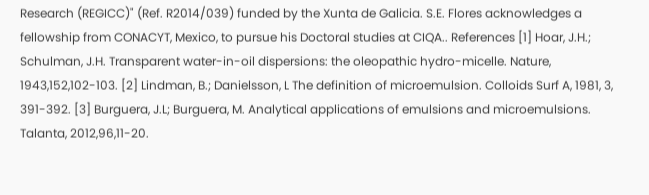Research (REGICC)" (Ref. R2014/039) funded by the Xunta de Galicia. S.E. Flores acknowledges a fellowship from CONACYT, Mexico, to pursue his Doctoral studies at CIQA.. References [1] Hoar, J.H.; Schulman, J.H. Transparent water-in-oil dispersions: the oleopathic hydro-micelle. Nature, 1943,152,102-103. [2] Lindman, B.; Danielsson, L The definition of microemulsion. Colloids Surf A, 1981, 3, 391-392. [3] Burguera, J.L; Burguera, M. Analytical applications of emulsions and microemulsions. Talanta, 2012,96,11-20.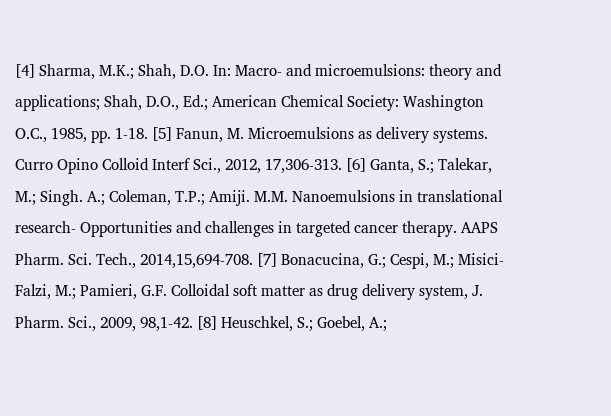[4] Sharma, M.K.; Shah, D.O. In: Macro- and microemulsions: theory and applications; Shah, D.O., Ed.; American Chemical Society: Washington O.C., 1985, pp. 1-18. [5] Fanun, M. Microemulsions as delivery systems. Curro Opino Colloid Interf Sci., 2012, 17,306-313. [6] Ganta, S.; Talekar, M.; Singh. A.; Coleman, T.P.; Amiji. M.M. Nanoemulsions in translational research- Opportunities and challenges in targeted cancer therapy. AAPS Pharm. Sci. Tech., 2014,15,694-708. [7] Bonacucina, G.; Cespi, M.; Misici-Falzi, M.; Pamieri, G.F. Colloidal soft matter as drug delivery system, J. Pharm. Sci., 2009, 98,1-42. [8] Heuschkel, S.; Goebel, A.;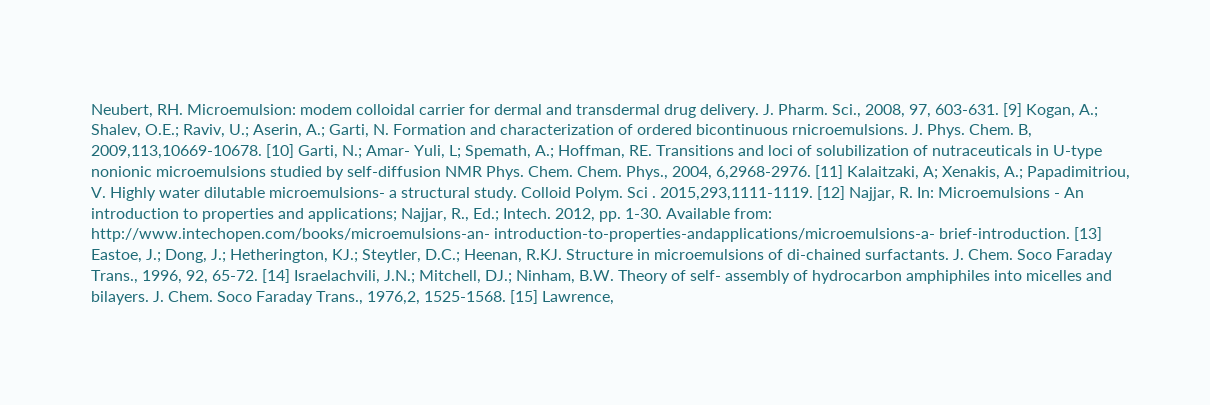Neubert, RH. Microemulsion: modem colloidal carrier for dermal and transdermal drug delivery. J. Pharm. Sci., 2008, 97, 603-631. [9] Kogan, A.; Shalev, O.E.; Raviv, U.; Aserin, A.; Garti, N. Formation and characterization of ordered bicontinuous rnicroemulsions. J. Phys. Chem. B, 2009,113,10669-10678. [10] Garti, N.; Amar- Yuli, L; Spemath, A.; Hoffman, RE. Transitions and loci of solubilization of nutraceuticals in U-type nonionic microemulsions studied by self-diffusion NMR Phys. Chem. Chem. Phys., 2004, 6,2968-2976. [11] Kalaitzaki, A; Xenakis, A.; Papadimitriou, V. Highly water dilutable microemulsions- a structural study. Colloid Polym. Sci . 2015,293,1111-1119. [12] Najjar, R. In: Microemulsions - An introduction to properties and applications; Najjar, R., Ed.; Intech. 2012, pp. 1-30. Available from: http://www.intechopen.com/books/microemulsions-an- introduction-to-properties-andapplications/microemulsions-a- brief-introduction. [13] Eastoe, J.; Dong, J.; Hetherington, KJ.; Steytler, D.C.; Heenan, R.KJ. Structure in microemulsions of di-chained surfactants. J. Chem. Soco Faraday Trans., 1996, 92, 65-72. [14] Israelachvili, J.N.; Mitchell, DJ.; Ninham, B.W. Theory of self- assembly of hydrocarbon amphiphiles into micelles and bilayers. J. Chem. Soco Faraday Trans., 1976,2, 1525-1568. [15] Lawrence,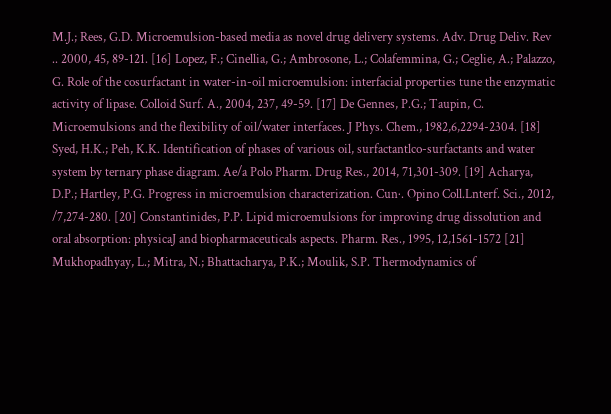M.J.; Rees, G.D. Microemulsion-based media as novel drug delivery systems. Adv. Drug Deliv. Rev .. 2000, 45, 89-121. [16] Lopez, F.; Cinellia, G.; Ambrosone, L.; Colafemmina, G.; Ceglie, A.; Palazzo, G. Role of the cosurfactant in water-in-oil microemulsion: interfacial properties tune the enzymatic activity of lipase. Colloid Surf. A., 2004, 237, 49-59. [17] De Gennes, P.G.; Taupin, C. Microemulsions and the flexibility of oil/water interfaces. J Phys. Chem., 1982,6,2294-2304. [18] Syed, H.K.; Peh, K.K. Identification of phases of various oil, surfactantlco-surfactants and water system by ternary phase diagram. Ae/a Polo Pharm. Drug Res., 2014, 71,301-309. [19] Acharya, D.P.; Hartley, P.G. Progress in microemulsion characterization. Cun·. Opino Coll.Lnterf. Sci., 2012, /7,274-280. [20] Constantinides, P.P. Lipid microemulsions for improving drug dissolution and oral absorption: physicaJ and biopharmaceuticals aspects. Pharm. Res., 1995, 12,1561-1572 [21] Mukhopadhyay, L.; Mitra, N.; Bhattacharya, P.K.; Moulik, S.P. Thermodynamics of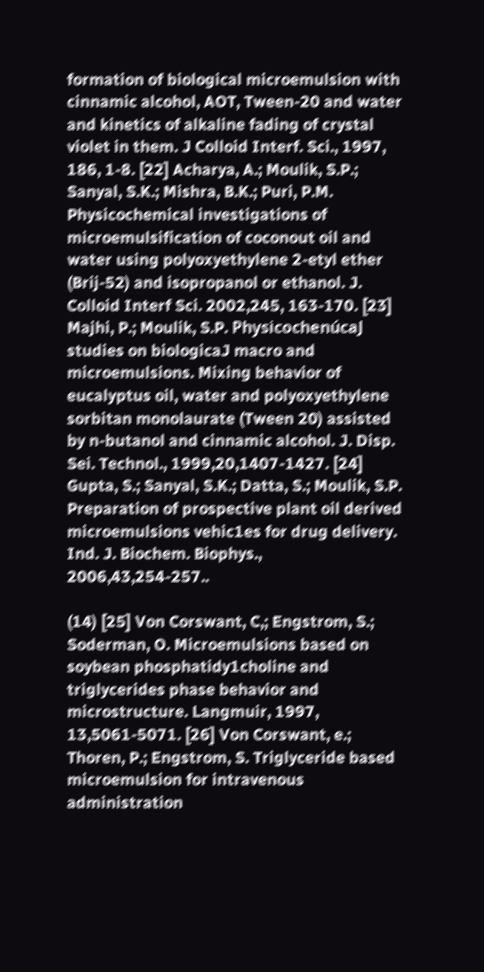formation of biological microemulsion with cinnamic alcohol, AOT, Tween-20 and water and kinetics of alkaline fading of crystal violet in them. J Colloid Interf. Sci., 1997, 186, 1-8. [22] Acharya, A.; Moulik, S.P.; Sanyal, S.K.; Mishra, B.K.; Puri, P.M. Physicochemical investigations of microemulsification of coconout oil and water using polyoxyethylene 2-etyl ether (Brij-52) and isopropanol or ethanol. J. Colloid Interf Sci. 2002,245, 163-170. [23] Majhi, P.; Moulik, S.P. PhysicochenúcaJ studies on biologicaJ macro and microemulsions. Mixing behavior of eucalyptus oil, water and polyoxyethylene sorbitan monolaurate (Tween 20) assisted by n-butanol and cinnamic alcohol. J. Disp. Sei. Technol., 1999,20,1407-1427. [24] Gupta, S.; Sanyal, S.K.; Datta, S.; Moulik, S.P. Preparation of prospective plant oil derived microemulsions vehic1es for drug delivery. Ind. J. Biochem. Biophys., 2006,43,254-257..

(14) [25] Von Corswant, C,; Engstrom, S.; Soderman, O. Microemulsions based on soybean phosphatidy1choline and triglycerides phase behavior and microstructure. Langmuir, 1997, 13,5061-5071. [26] Von Corswant, e.; Thoren, P.; Engstrom, S. Triglyceride based microemulsion for intravenous administration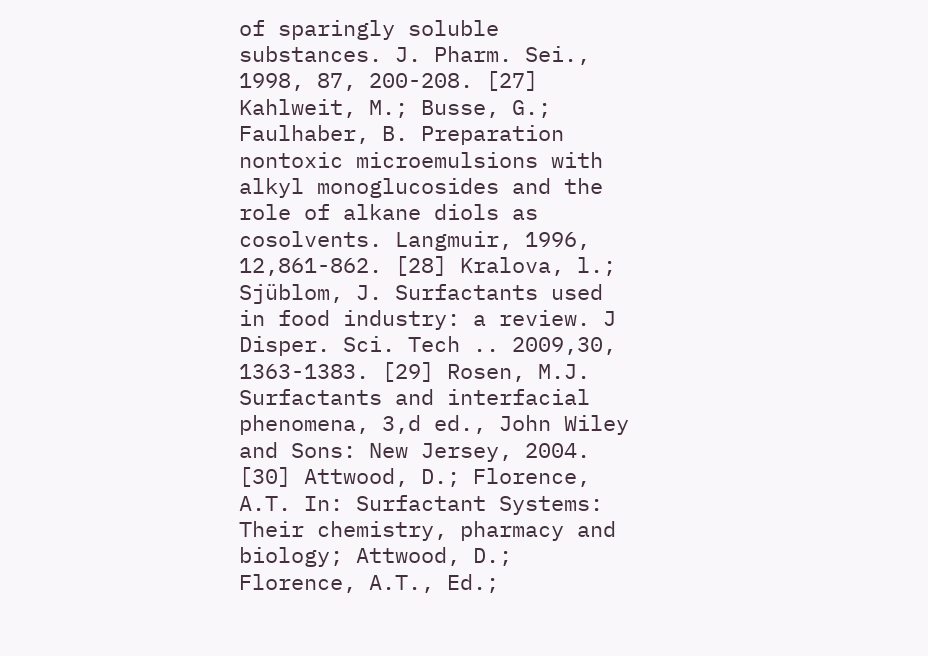of sparingly soluble substances. J. Pharm. Sei., 1998, 87, 200-208. [27] Kahlweit, M.; Busse, G.; Faulhaber, B. Preparation nontoxic microemulsions with alkyl monoglucosides and the role of alkane diols as cosolvents. Langmuir, 1996, 12,861-862. [28] Kralova, l.; Sjüblom, J. Surfactants used in food industry: a review. J Disper. Sci. Tech .. 2009,30, 1363-1383. [29] Rosen, M.J. Surfactants and interfacial phenomena, 3,d ed., John Wiley and Sons: New Jersey, 2004. [30] Attwood, D.; Florence, A.T. In: Surfactant Systems: Their chemistry, pharmacy and biology; Attwood, D.; Florence, A.T., Ed.;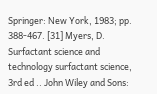Springer: New York, 1983; pp. 388-467. [31] Myers, D. Surfactant science and technology surfactant science, 3rd ed .. John Wiley and Sons: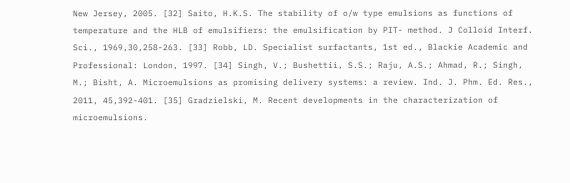New Jersey, 2005. [32] Saito, H.K.S. The stability of o/w type emulsions as functions of temperature and the HLB of emulsifiers: the emulsification by PIT- method. J Colloid Interf. Sci., 1969,30,258-263. [33] Robb, LD. Specialist surfactants, 1st ed., Blackie Academic and Professional: London, 1997. [34] Singh, V.; Bushettii, S.S.; Raju, A.S.; Ahmad, R.; Singh, M.; Bisht, A. Microemulsions as promising delivery systems: a review. Ind. J. Phm. Ed. Res., 2011, 45,392-401. [35] Gradzielski, M. Recent developments in the characterization of microemulsions.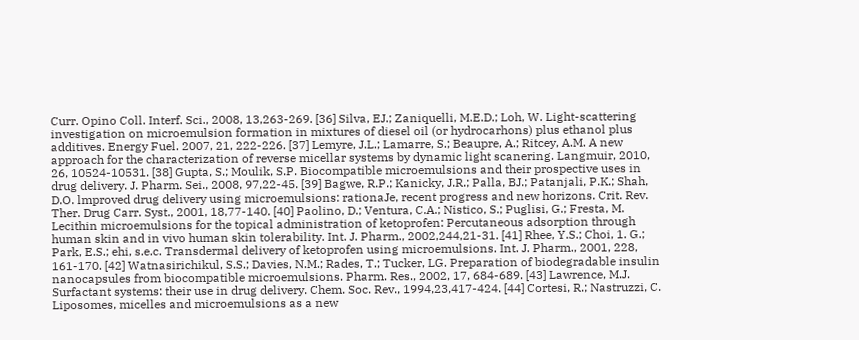Curr. Opino Coll. Interf. Sci., 2008, 13,263-269. [36] Silva, EJ.; Zaniquelli, M.E.D.; Loh, W. Light-scattering investigation on microemulsion formation in mixtures of diesel oil (or hydrocarhons) plus ethanol plus additives. Energy Fuel. 2007, 21, 222-226. [37] Lemyre, J.L.; Lamarre, S.; Beaupre, A.; Ritcey, A.M. A new approach for the characterization of reverse micellar systems by dynamic light scanering. Langmuir, 2010, 26, 10524-10531. [38] Gupta, S.; Moulik, S.P. Biocompatible microemulsions and their prospective uses in drug delivery. J. Pharm. Sei., 2008, 97,22-45. [39] Bagwe, R.P.; Kanicky, J.R.; Palla, BJ.; Patanjali, P.K.; Shah, D.O. lmproved drug delivery using microemulsions: rationaJe, recent progress and new horizons. Crit. Rev. Ther. Drug Carr. Syst., 2001, 18,77-140. [40] Paolino, D.; Ventura, C.A.; Nistico, S.; Puglisi, G.; Fresta, M. Lecithin microemulsions for the topical administration of ketoprofen: Percutaneous adsorption through human skin and in vivo human skin tolerability. Int. J. Pharm., 2002,244,21-31. [41] Rhee, Y.S.; Choi, 1. G.; Park, E.S.; ehi, s.e.c. Transdermal delivery of ketoprofen using microemulsions. Int. J. Pharm., 2001, 228, 161-170. [42] Watnasirichikul, S.S.; Davies, N.M.; Rades, T.; Tucker, LG. Preparation of biodegradable insulin nanocapsules from biocompatible microemulsions. Pharm. Res., 2002, 17, 684-689. [43] Lawrence, M.J. Surfactant systems: their use in drug delivery. Chem. Soc. Rev., 1994,23,417-424. [44] Cortesi, R.; Nastruzzi, C. Liposomes, micelles and microemulsions as a new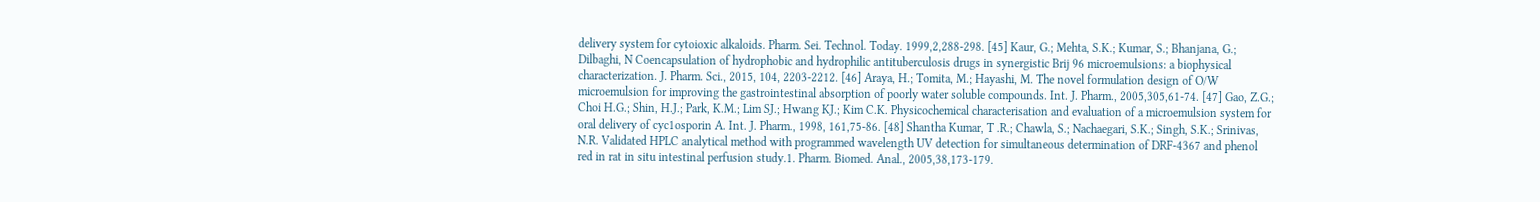delivery system for cytoioxic alkaloids. Pharm. Sei. Technol. Today. 1999,2,288-298. [45] Kaur, G.; Mehta, S.K.; Kumar, S.; Bhanjana, G.; Dilbaghi, N Coencapsulation of hydrophobic and hydrophilic antituberculosis drugs in synergistic Brij 96 microemulsions: a biophysical characterization. J. Pharm. Sci., 2015, 104, 2203-2212. [46] Araya, H.; Tomita, M.; Hayashi, M. The novel formulation design of O/W microemulsion for improving the gastrointestinal absorption of poorly water soluble compounds. Int. J. Pharm., 2005,305,61-74. [47] Gao, Z.G.; Choi H.G.; Shin, H.J.; Park, K.M.; Lim SJ.; Hwang KJ.; Kim C.K. Physicochemical characterisation and evaluation of a microemulsion system for oral delivery of cyc1osporin A. Int. J. Pharm., 1998, 161,75-86. [48] Shantha Kumar, T .R.; Chawla, S.; Nachaegari, S.K.; Singh, S.K.; Srinivas, N.R. Validated HPLC analytical method with programmed wavelength UV detection for simultaneous determination of DRF-4367 and phenol red in rat in situ intestinal perfusion study.1. Pharm. Biomed. Anal., 2005,38,173-179.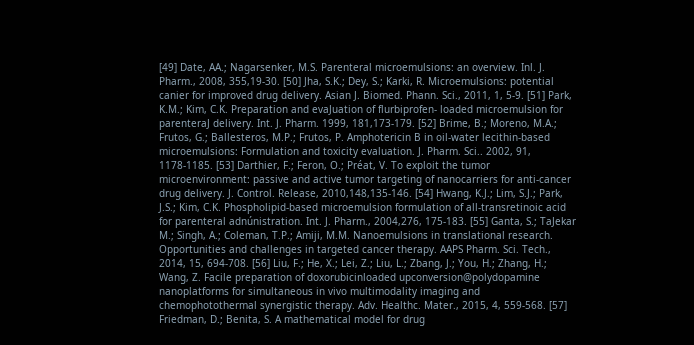[49] Date, AA.; Nagarsenker, M.S. Parenteral microemulsions: an overview. Inl. J. Pharm., 2008, 355,19-30. [50] Jha, S.K.; Dey, S.; Karki, R. Microemulsions: potential canier for improved drug delivery. Asian J. Biomed. Phann. Sci., 2011, 1, 5-9. [51] Park, K.M.; Kim, C.K. Preparation and evaJuation of flurbiprofen- loaded microemulsion for parenteraJ delivery. Int. J. Pharm. 1999, 181,173-179. [52] Brime, B.; Moreno, M.A.; Frutos, G.; Ballesteros, M.P.; Frutos, P. Amphotericin B in oil-water lecithin-based microemulsions: Formulation and toxicity evaluation. J. Pharm. Sci.. 2002, 91, 1178-1185. [53] Darthier, F.; Feron, O.; Préat, V. To exploit the tumor microenvironment: passive and active tumor targeting of nanocarriers for anti-cancer drug delivery. J. Control. Release, 2010,148,135-146. [54] Hwang, K.J.; Lim, S.J.; Park, J.S.; Kim, C.K. Phospholipid-based microemulsion formulation of all-transretinoic acid for parenteral adnúnistration. Int. J. Pharm., 2004,276, 175-183. [55] Ganta, S.; TaJekar M.; Singh, A.; Coleman, T.P.; Amiji, M.M. Nanoemulsions in translational research. Opportunities and challenges in targeted cancer therapy. AAPS Pharm. Sci. Tech., 2014, 15, 694-708. [56] Liu, F.; He, X.; Lei, Z.; Liu, L.; Zbang, J.; You, H.; Zhang, H.; Wang, Z. Facile preparation of doxorubicinloaded upconversion@polydopamine nanoplatforms for simultaneous in vivo multimodality imaging and chemophotothermal synergistic therapy. Adv. Healthc. Mater., 2015, 4, 559-568. [57] Friedman, D.; Benita, S. A mathematical model for drug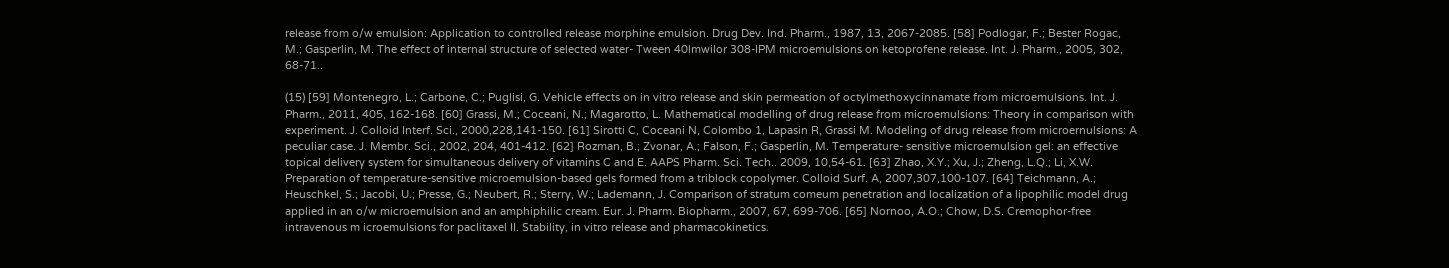release from o/w emulsion: Application to controlled release morphine emulsion. Drug Dev. Ind. Pharm., 1987, 13, 2067-2085. [58] Podlogar, F.; Bester Rogac, M.; Gasperlin, M. The effect of internal structure of selected water- Tween 40lmwilor 308-IPM microemulsions on ketoprofene release. Int. J. Pharm., 2005, 302, 68-71..

(15) [59] Montenegro, L.; Carbone, C.; Puglisi, G. Vehicle effects on in vitro release and skin permeation of octylmethoxycinnamate from microemulsions. Int. J. Pharm., 2011, 405, 162-168. [60] Grassi, M.; Coceani, N.; Magarotto, L. Mathematical modelling of drug release from microemulsions: Theory in comparison with experiment. J. Colloid Interf. Sci., 2000,228,141-150. [61] Sirotti C, Coceani N, Colombo 1, Lapasin R, Grassi M. Modeling of drug release from microernulsions: A peculiar case. J. Membr. Sci., 2002, 204, 401-412. [62] Rozman, B.; Zvonar, A.; Falson, F.; Gasperlin, M. Temperature- sensitive microemulsion gel: an effective topical delivery system for simultaneous delivery of vitamins C and E. AAPS Pharm. Sci. Tech.. 2009, 10,54-61. [63] Zhao, X.Y.; Xu, J.; Zheng, L.Q.; Li, X.W. Preparation of temperature-sensitive microemulsion-based gels formed from a triblock copolymer. Colloid Surf. A, 2007,307,100-107. [64] Teichmann, A.; Heuschkel, S.; Jacobi, U.; Presse, G.; Neubert, R.; Sterry, W.; Lademann, J. Comparison of stratum comeum penetration and localization of a lipophilic model drug applied in an o/w microemulsion and an amphiphilic cream. Eur. J. Pharm. Biopharm., 2007, 67, 699-706. [65] Nornoo, A.O.; Chow, D.S. Cremophor-free intravenous m icroemulsions for paclitaxel II. Stability, in vitro release and pharmacokinetics.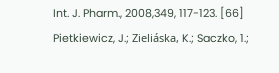Int. J. Pharm., 2008,349, 117-123. [66] Pietkiewicz, J.; Zieliáska, K.; Saczko, 1.;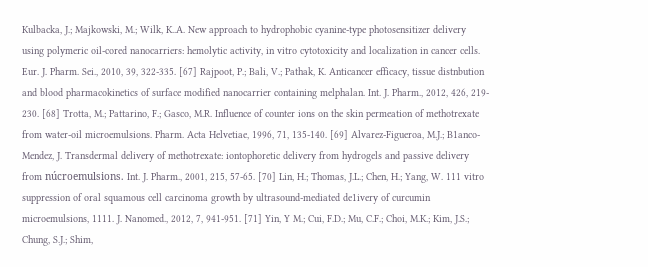Kulbacka, J.; Majkowski, M.; Wilk, K..A. New approach to hydrophobic cyanine-type photosensitizer delivery using polymeric oil-cored nanocarriers: hemolytic activity, in vitro cytotoxicity and localization in cancer cells. Eur. J. Pharm. Sei., 2010, 39, 322-335. [67] Rajpoot, P.; Bali, V.; Pathak, K. Anticancer efficacy, tissue distnbution and blood pharmacokinetics of surface modified nanocarrier containing melphalan. Int. J. Pharm., 2012, 426, 219- 230. [68] Trotta, M.; Pattarino, F.; Gasco, M.R. Influence of counter ions on the skin permeation of methotrexate from water-oil microemulsions. Pharm. Acta Helvetiae, 1996, 71, 135-140. [69] Alvarez-Figueroa, M.J.; B1anco-Mendez, J. Transdermal delivery of methotrexate: iontophoretic delivery from hydrogels and passive delivery from núcroemulsions. Int. J. Pharm., 2001, 215, 57-65. [70] Lin, H.; Thomas, J.L.; Chen, H.; Yang, W. 111 vitro suppression of oral squamous cell carcinoma growth by ultrasound-mediated de1ivery of curcumin microemulsions, 1111. J. Nanomed., 2012, 7, 941-951. [71] Yin, Y M.; Cui, F.D.; Mu, C.F.; Choi, M.K.; Kim, J.S.; Chung, S.J.; Shim,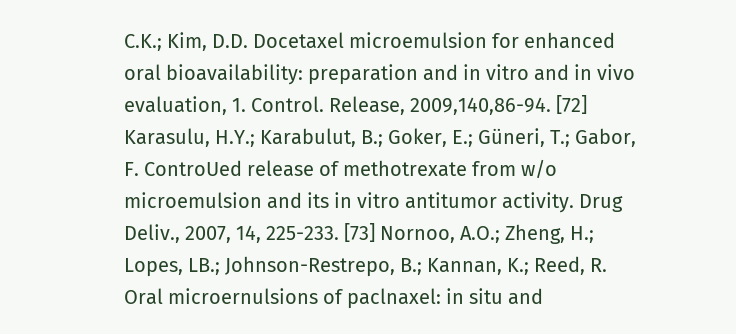C.K.; Kim, D.D. Docetaxel microemulsion for enhanced oral bioavailability: preparation and in vitro and in vivo evaluation, 1. Control. Release, 2009,140,86-94. [72] Karasulu, H.Y.; Karabulut, B.; Goker, E.; Güneri, T.; Gabor, F. ControUed release of methotrexate from w/o microemulsion and its in vitro antitumor activity. Drug Deliv., 2007, 14, 225-233. [73] Nornoo, A.O.; Zheng, H.; Lopes, LB.; Johnson-Restrepo, B.; Kannan, K.; Reed, R. Oral microernulsions of paclnaxel: in situ and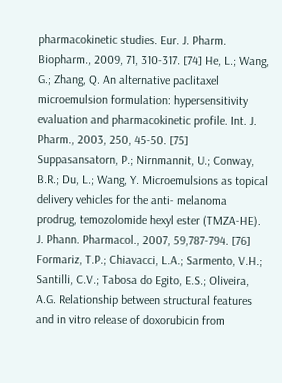pharmacokinetic studies. Eur. J. Pharm. Biopharm., 2009, 71, 310-317. [74] He, L.; Wang, G.; Zhang, Q. An alternative paclitaxel microemulsion formulation: hypersensitivity evaluation and pharmacokinetic profile. Int. J. Pharm., 2003, 250, 45-50. [75] Suppasansatorn, P.; Nirnmannit, U.; Conway, B.R.; Du, L.; Wang, Y. Microemulsions as topical delivery vehicles for the anti- melanoma prodrug, temozolomide hexyl ester (TMZA-HE). J. Phann. Pharmacol., 2007, 59,787-794. [76] Formariz, T.P.; Chiavacci, L.A.; Sarmento, V.H.; Santilli, C.V.; Tabosa do Egito, E.S.; Oliveira, A.G. Relationship between structural features and in vitro release of doxorubicin from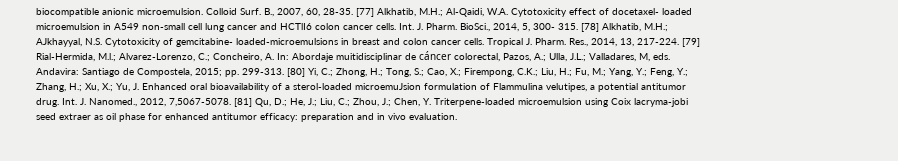biocompatible anionic microemulsion. Colloid Surf. B., 2007, 60, 28-35. [77] Alkhatib, M.H.; Al-Qaidi, W.A. Cytotoxicity effect of docetaxel- loaded microemulsion in A549 non-small cell lung cancer and HCTlI6 colon cancer cells. Int. J. Pharm. BioSci., 2014, 5, 300- 315. [78] Alkhatib, M.H.; AJkhayyal, N.S. Cytotoxicity of gemcitabine- loaded-microemulsions in breast and colon cancer cells. Tropical J. Pharm. Res., 2014, 13, 217-224. [79] Rial-Hermida, M.l.; Alvarez-Lorenzo, C.; Concheiro, A. In: Abordaje muitidisciplinar de cáncer colorectal, Pazos, A.; Ulla, J.L.; Valladares, M, eds. Andavira: Santiago de Compostela, 2015; pp. 299-313. [80] Yi, C.; Zhong, H.; Tong, S.; Cao, X.; Firempong, C.K.; Liu, H.; Fu, M.; Yang, Y.; Feng, Y.; Zhang, H.; Xu, X.; Yu, J. Enhanced oral bioavailability of a sterol-loaded microemuJsion formulation of Flammulina velutipes, a potential antitumor drug. Int. J. Nanomed., 2012, 7,5067-5078. [81] Qu, D.; He, J.; Liu, C.; Zhou, J.; Chen, Y. Triterpene-loaded microemulsion using Coix lacryma-jobi seed extraer as oil phase for enhanced antitumor efficacy: preparation and in vivo evaluation.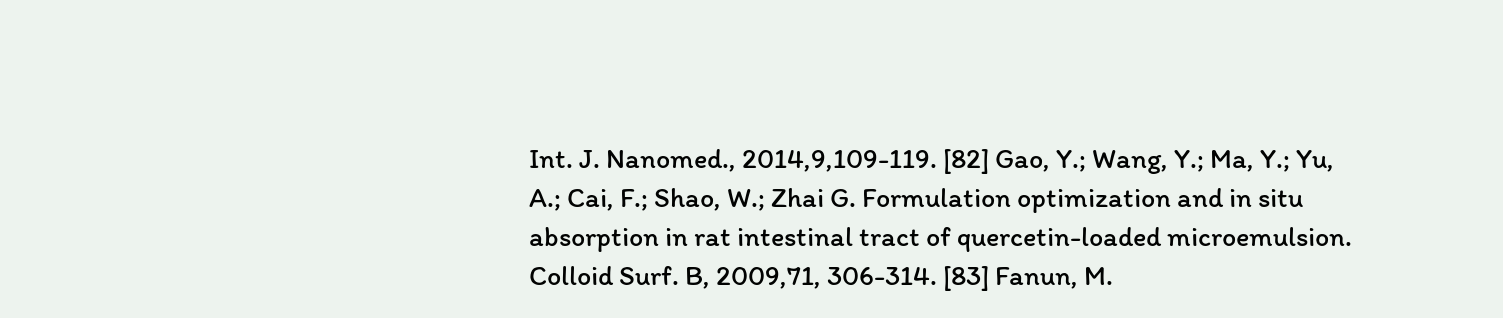Int. J. Nanomed., 2014,9,109-119. [82] Gao, Y.; Wang, Y.; Ma, Y.; Yu, A.; Cai, F.; Shao, W.; Zhai G. Formulation optimization and in situ absorption in rat intestinal tract of quercetin-loaded microemulsion. Colloid Surf. B, 2009,71, 306-314. [83] Fanun, M.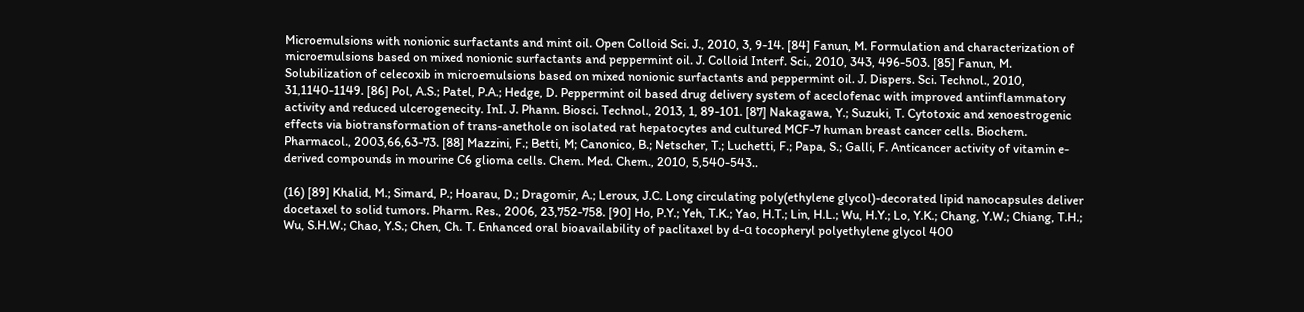Microemulsions with nonionic surfactants and mint oil. Open Colloid Sci. J., 2010, 3, 9-14. [84] Fanun, M. Formulation and characterization of microemulsions based on mixed nonionic surfactants and peppermint oil. J. Colloid Interf. Sci., 2010, 343, 496-503. [85] Fanun, M. Solubilization of celecoxib in microemulsions based on mixed nonionic surfactants and peppermint oil. J. Dispers. Sci. Technol., 2010, 31,1140-1149. [86] Pol, A.S.; Patel, P.A.; Hedge, D. Peppermint oil based drug delivery system of aceclofenac with improved antiinflammatory activity and reduced ulcerogenecity. InI. J. Phann. Biosci. Technol., 2013, 1, 89-101. [87] Nakagawa, Y.; Suzuki, T. Cytotoxic and xenoestrogenic effects via biotransformation of trans-anethole on isolated rat hepatocytes and cultured MCF-7 human breast cancer cells. Biochem. Pharmacol., 2003,66,63-73. [88] Mazzini, F.; Betti, M; Canonico, B.; Netscher, T.; Luchetti, F.; Papa, S.; Galli, F. Anticancer activity of vitamin e-derived compounds in mourine C6 glioma cells. Chem. Med. Chem., 2010, 5,540-543..

(16) [89] Khalid, M.; Simard, P.; Hoarau, D.; Dragomir, A.; Leroux, J.C. Long circulating poly(ethylene glycol)-decorated lipid nanocapsules deliver docetaxel to solid tumors. Pharm. Res., 2006, 23,752-758. [90] Ho, P.Y.; Yeh, T.K.; Yao, H.T.; Lin, H.L.; Wu, H.Y.; Lo, Y.K.; Chang, Y.W.; Chiang, T.H.; Wu, S.H.W.; Chao, Y.S.; Chen, Ch. T. Enhanced oral bioavailability of paclitaxel by d-α tocopheryl polyethylene glycol 400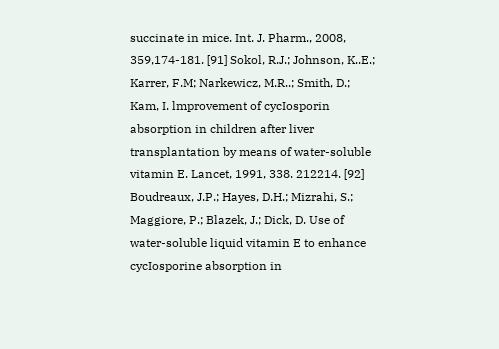succinate in mice. Int. J. Pharm., 2008, 359,174-181. [91] Sokol, R.J.; Johnson, K..E.; Karrer, F.M; Narkewicz, M.R..; Smith, D.; Kam, I. lmprovement of cycIosporin absorption in children after liver transplantation by means of water-soluble vitamin E. Lancet, 1991, 338. 212214. [92] Boudreaux, J.P.; Hayes, D.H.; Mizrahi, S.; Maggiore, P.; Blazek, J.; Dick, D. Use of water-soluble liquid vitamin E to enhance cycIosporine absorption in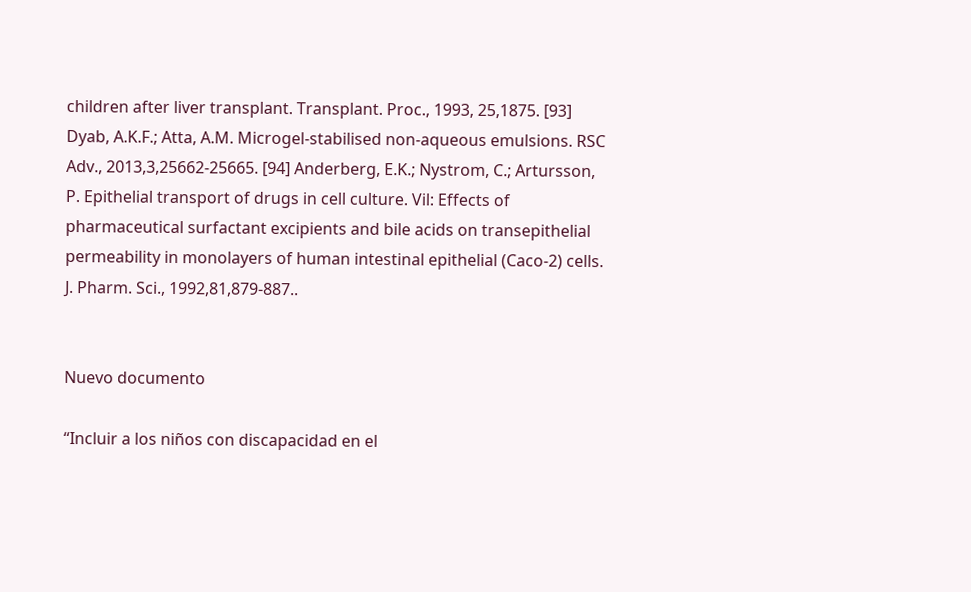children after liver transplant. Transplant. Proc., 1993, 25,1875. [93] Dyab, A.K.F.; Atta, A.M. Microgel-stabilised non-aqueous emulsions. RSC Adv., 2013,3,25662-25665. [94] Anderberg, E.K.; Nystrom, C.; Artursson, P. Epithelial transport of drugs in cell culture. Vil: Effects of pharmaceutical surfactant excipients and bile acids on transepithelial permeability in monolayers of human intestinal epithelial (Caco-2) cells. J. Pharm. Sci., 1992,81,879-887..


Nuevo documento

“Incluir a los niños con discapacidad en el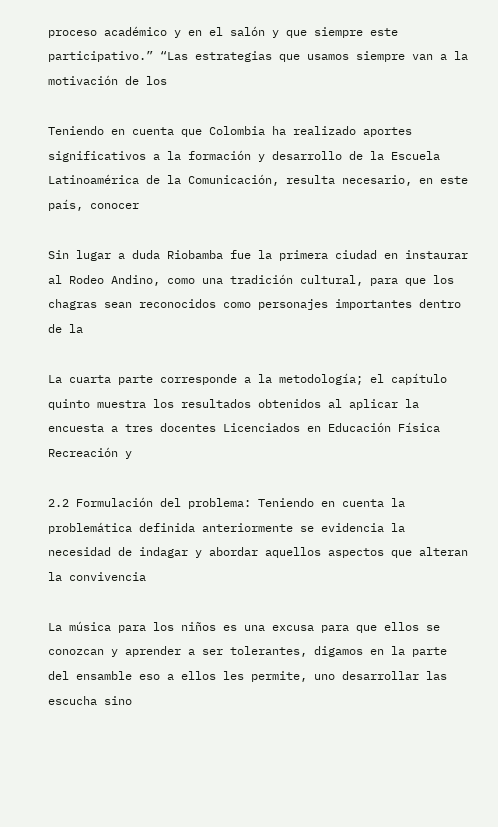proceso académico y en el salón y que siempre este participativo.” “Las estrategias que usamos siempre van a la motivación de los

Teniendo en cuenta que Colombia ha realizado aportes significativos a la formación y desarrollo de la Escuela Latinoamérica de la Comunicación, resulta necesario, en este país, conocer

Sin lugar a duda Riobamba fue la primera ciudad en instaurar al Rodeo Andino, como una tradición cultural, para que los chagras sean reconocidos como personajes importantes dentro de la

La cuarta parte corresponde a la metodología; el capítulo quinto muestra los resultados obtenidos al aplicar la encuesta a tres docentes Licenciados en Educación Física Recreación y

2.2 Formulación del problema: Teniendo en cuenta la problemática definida anteriormente se evidencia la necesidad de indagar y abordar aquellos aspectos que alteran la convivencia

La música para los niños es una excusa para que ellos se conozcan y aprender a ser tolerantes, digamos en la parte del ensamble eso a ellos les permite, uno desarrollar las escucha sino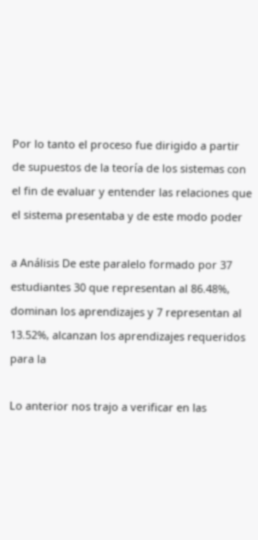Por lo tanto el proceso fue dirigido a partir de supuestos de la teoría de los sistemas con el fin de evaluar y entender las relaciones que el sistema presentaba y de este modo poder

a Análisis De este paralelo formado por 37 estudiantes 30 que representan al 86.48%, dominan los aprendizajes y 7 representan al 13.52%, alcanzan los aprendizajes requeridos para la

Lo anterior nos trajo a verificar en las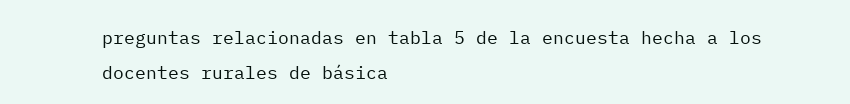preguntas relacionadas en tabla 5 de la encuesta hecha a los docentes rurales de básica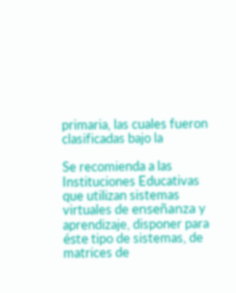primaria, las cuales fueron clasificadas bajo la

Se recomienda a las Instituciones Educativas que utilizan sistemas virtuales de enseñanza y aprendizaje, disponer para éste tipo de sistemas, de matrices de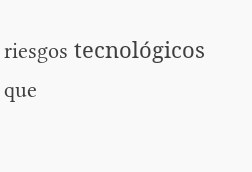riesgos tecnológicos que